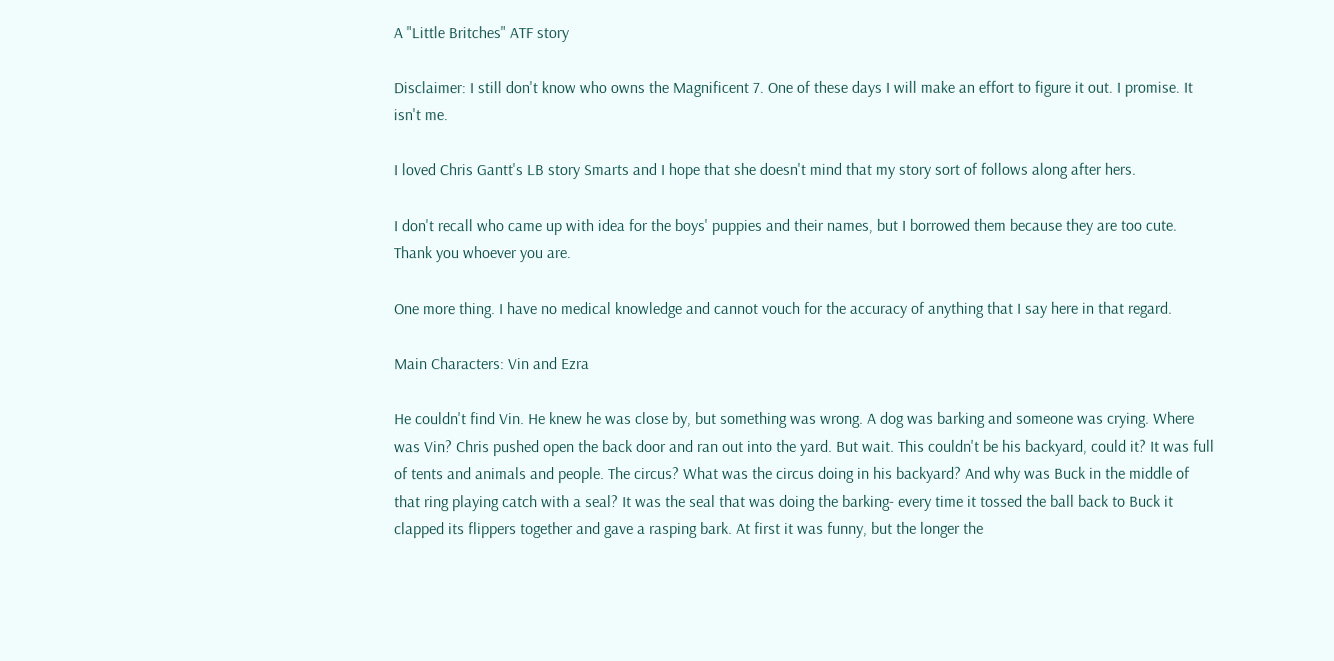A "Little Britches" ATF story

Disclaimer: I still don't know who owns the Magnificent 7. One of these days I will make an effort to figure it out. I promise. It isn't me.

I loved Chris Gantt's LB story Smarts and I hope that she doesn't mind that my story sort of follows along after hers.

I don't recall who came up with idea for the boys' puppies and their names, but I borrowed them because they are too cute. Thank you whoever you are.

One more thing. I have no medical knowledge and cannot vouch for the accuracy of anything that I say here in that regard.

Main Characters: Vin and Ezra

He couldn't find Vin. He knew he was close by, but something was wrong. A dog was barking and someone was crying. Where was Vin? Chris pushed open the back door and ran out into the yard. But wait. This couldn't be his backyard, could it? It was full of tents and animals and people. The circus? What was the circus doing in his backyard? And why was Buck in the middle of that ring playing catch with a seal? It was the seal that was doing the barking- every time it tossed the ball back to Buck it clapped its flippers together and gave a rasping bark. At first it was funny, but the longer the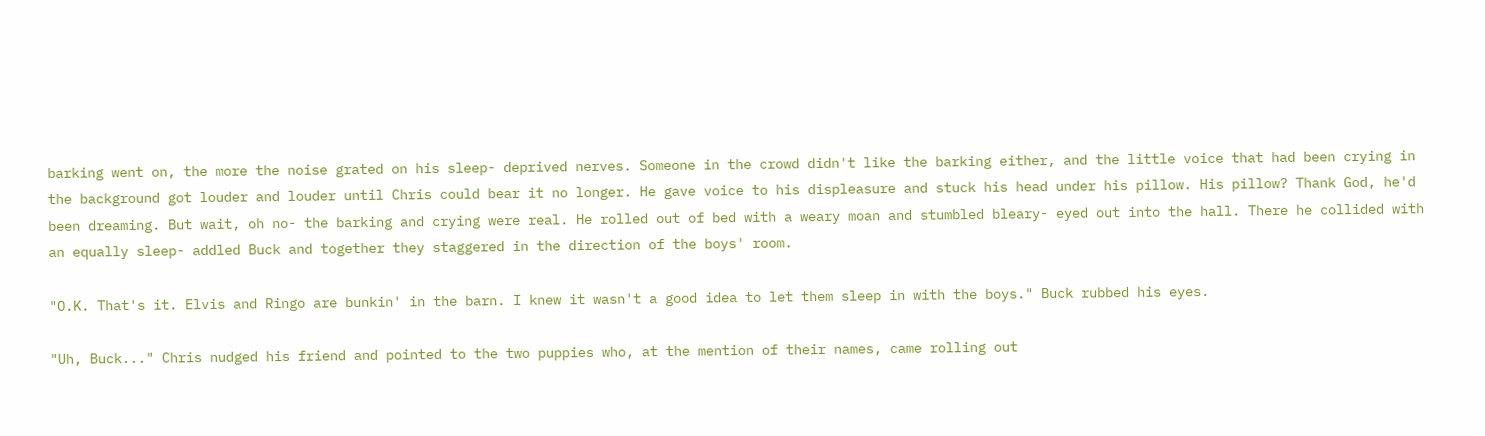barking went on, the more the noise grated on his sleep- deprived nerves. Someone in the crowd didn't like the barking either, and the little voice that had been crying in the background got louder and louder until Chris could bear it no longer. He gave voice to his displeasure and stuck his head under his pillow. His pillow? Thank God, he'd been dreaming. But wait, oh no- the barking and crying were real. He rolled out of bed with a weary moan and stumbled bleary- eyed out into the hall. There he collided with an equally sleep- addled Buck and together they staggered in the direction of the boys' room.

"O.K. That's it. Elvis and Ringo are bunkin' in the barn. I knew it wasn't a good idea to let them sleep in with the boys." Buck rubbed his eyes.

"Uh, Buck..." Chris nudged his friend and pointed to the two puppies who, at the mention of their names, came rolling out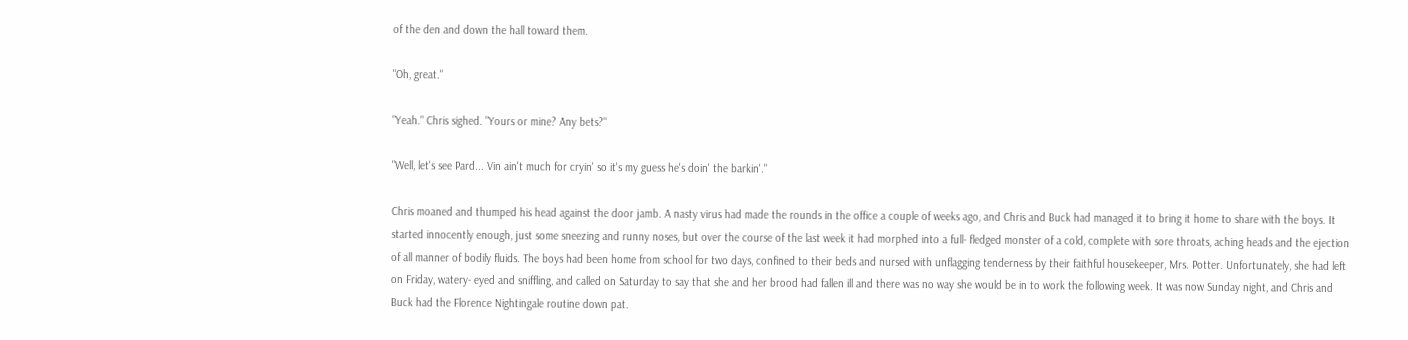of the den and down the hall toward them.

"Oh, great."

"Yeah." Chris sighed. "Yours or mine? Any bets?"

"Well, let's see Pard... Vin ain't much for cryin' so it's my guess he's doin' the barkin'."

Chris moaned and thumped his head against the door jamb. A nasty virus had made the rounds in the office a couple of weeks ago, and Chris and Buck had managed it to bring it home to share with the boys. It started innocently enough, just some sneezing and runny noses, but over the course of the last week it had morphed into a full- fledged monster of a cold, complete with sore throats, aching heads and the ejection of all manner of bodily fluids. The boys had been home from school for two days, confined to their beds and nursed with unflagging tenderness by their faithful housekeeper, Mrs. Potter. Unfortunately, she had left on Friday, watery- eyed and sniffling, and called on Saturday to say that she and her brood had fallen ill and there was no way she would be in to work the following week. It was now Sunday night, and Chris and Buck had the Florence Nightingale routine down pat.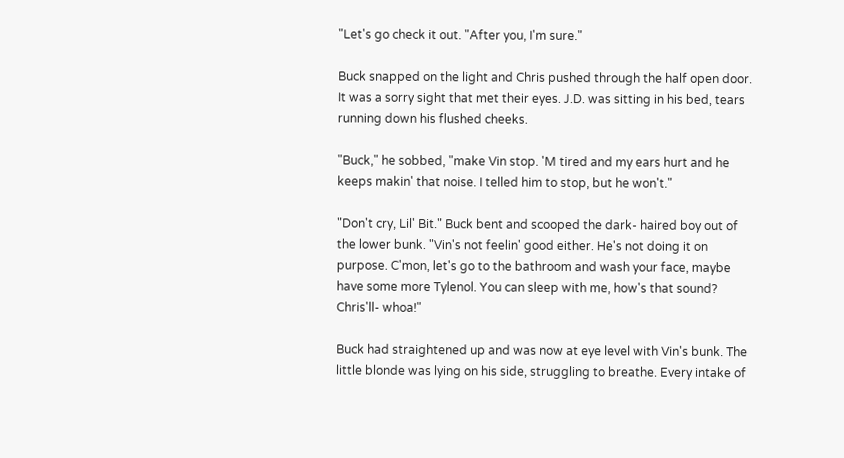"Let's go check it out. "After you, I'm sure."

Buck snapped on the light and Chris pushed through the half open door. It was a sorry sight that met their eyes. J.D. was sitting in his bed, tears running down his flushed cheeks.

"Buck," he sobbed, "make Vin stop. 'M tired and my ears hurt and he keeps makin' that noise. I telled him to stop, but he won't."

"Don't cry, Lil' Bit." Buck bent and scooped the dark- haired boy out of the lower bunk. "Vin's not feelin' good either. He's not doing it on purpose. C'mon, let's go to the bathroom and wash your face, maybe have some more Tylenol. You can sleep with me, how's that sound? Chris'll- whoa!"

Buck had straightened up and was now at eye level with Vin's bunk. The little blonde was lying on his side, struggling to breathe. Every intake of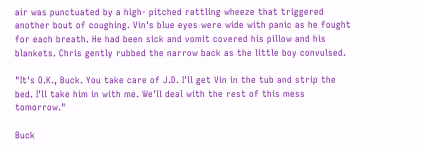air was punctuated by a high- pitched rattling wheeze that triggered another bout of coughing. Vin's blue eyes were wide with panic as he fought for each breath. He had been sick and vomit covered his pillow and his blankets. Chris gently rubbed the narrow back as the little boy convulsed.

"It's O.K., Buck. You take care of J.D. I'll get Vin in the tub and strip the bed. I'll take him in with me. We'll deal with the rest of this mess tomorrow."

Buck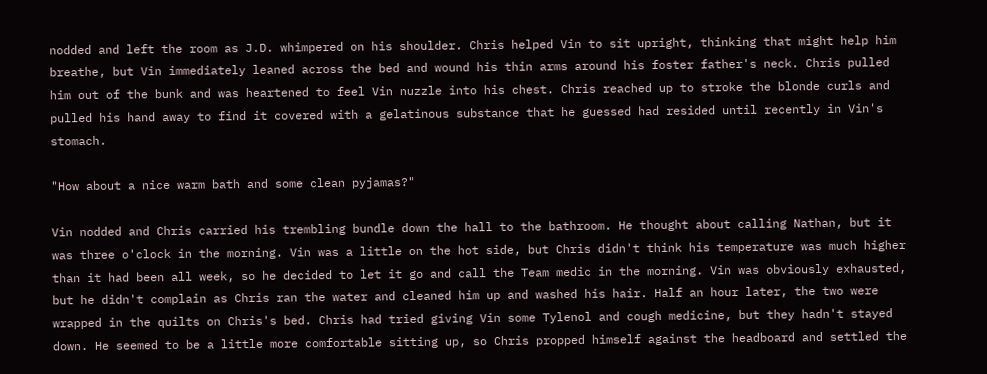nodded and left the room as J.D. whimpered on his shoulder. Chris helped Vin to sit upright, thinking that might help him breathe, but Vin immediately leaned across the bed and wound his thin arms around his foster father's neck. Chris pulled him out of the bunk and was heartened to feel Vin nuzzle into his chest. Chris reached up to stroke the blonde curls and pulled his hand away to find it covered with a gelatinous substance that he guessed had resided until recently in Vin's stomach.

"How about a nice warm bath and some clean pyjamas?"

Vin nodded and Chris carried his trembling bundle down the hall to the bathroom. He thought about calling Nathan, but it was three o'clock in the morning. Vin was a little on the hot side, but Chris didn't think his temperature was much higher than it had been all week, so he decided to let it go and call the Team medic in the morning. Vin was obviously exhausted, but he didn't complain as Chris ran the water and cleaned him up and washed his hair. Half an hour later, the two were wrapped in the quilts on Chris's bed. Chris had tried giving Vin some Tylenol and cough medicine, but they hadn't stayed down. He seemed to be a little more comfortable sitting up, so Chris propped himself against the headboard and settled the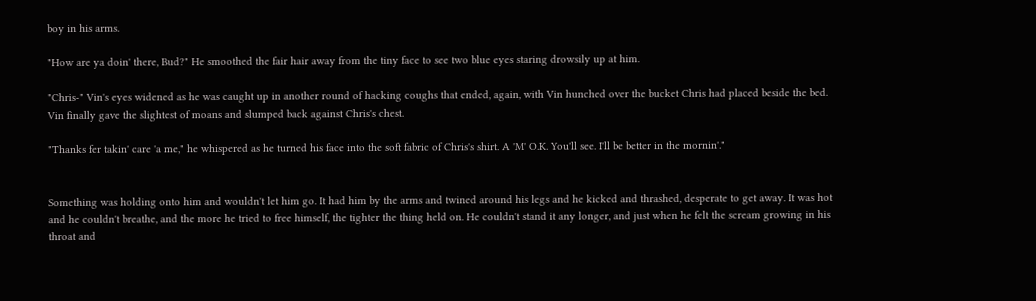boy in his arms.

"How are ya doin' there, Bud?" He smoothed the fair hair away from the tiny face to see two blue eyes staring drowsily up at him.

"Chris-" Vin's eyes widened as he was caught up in another round of hacking coughs that ended, again, with Vin hunched over the bucket Chris had placed beside the bed. Vin finally gave the slightest of moans and slumped back against Chris's chest.

"Thanks fer takin' care 'a me," he whispered as he turned his face into the soft fabric of Chris's shirt. A 'M' O.K. You'll see. I'll be better in the mornin'."


Something was holding onto him and wouldn't let him go. It had him by the arms and twined around his legs and he kicked and thrashed, desperate to get away. It was hot and he couldn't breathe, and the more he tried to free himself, the tighter the thing held on. He couldn't stand it any longer, and just when he felt the scream growing in his throat and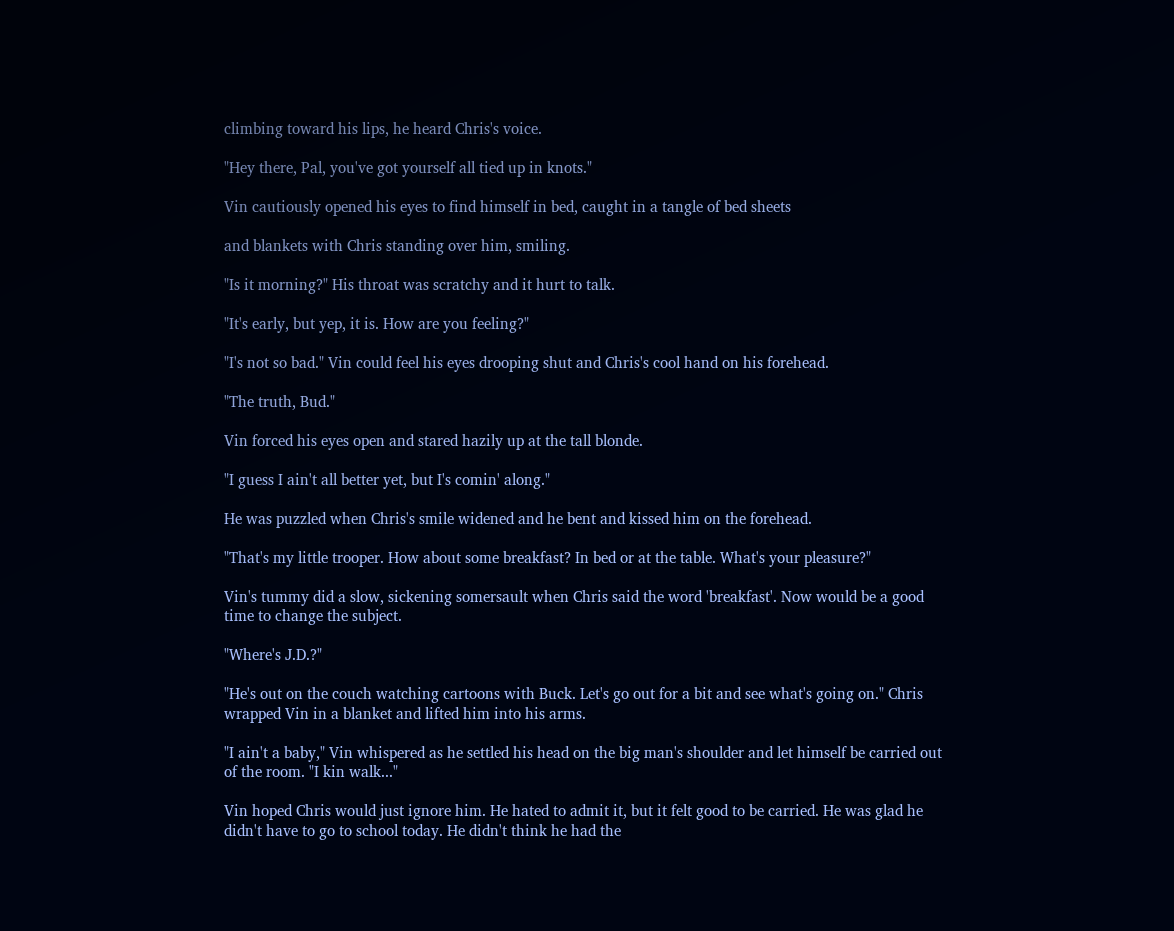climbing toward his lips, he heard Chris's voice.

"Hey there, Pal, you've got yourself all tied up in knots."

Vin cautiously opened his eyes to find himself in bed, caught in a tangle of bed sheets

and blankets with Chris standing over him, smiling.

"Is it morning?" His throat was scratchy and it hurt to talk.

"It's early, but yep, it is. How are you feeling?"

"I's not so bad." Vin could feel his eyes drooping shut and Chris's cool hand on his forehead.

"The truth, Bud."

Vin forced his eyes open and stared hazily up at the tall blonde.

"I guess I ain't all better yet, but I's comin' along."

He was puzzled when Chris's smile widened and he bent and kissed him on the forehead.

"That's my little trooper. How about some breakfast? In bed or at the table. What's your pleasure?"

Vin's tummy did a slow, sickening somersault when Chris said the word 'breakfast'. Now would be a good time to change the subject.

"Where's J.D.?"

"He's out on the couch watching cartoons with Buck. Let's go out for a bit and see what's going on." Chris wrapped Vin in a blanket and lifted him into his arms.

"I ain't a baby," Vin whispered as he settled his head on the big man's shoulder and let himself be carried out of the room. "I kin walk..."

Vin hoped Chris would just ignore him. He hated to admit it, but it felt good to be carried. He was glad he didn't have to go to school today. He didn't think he had the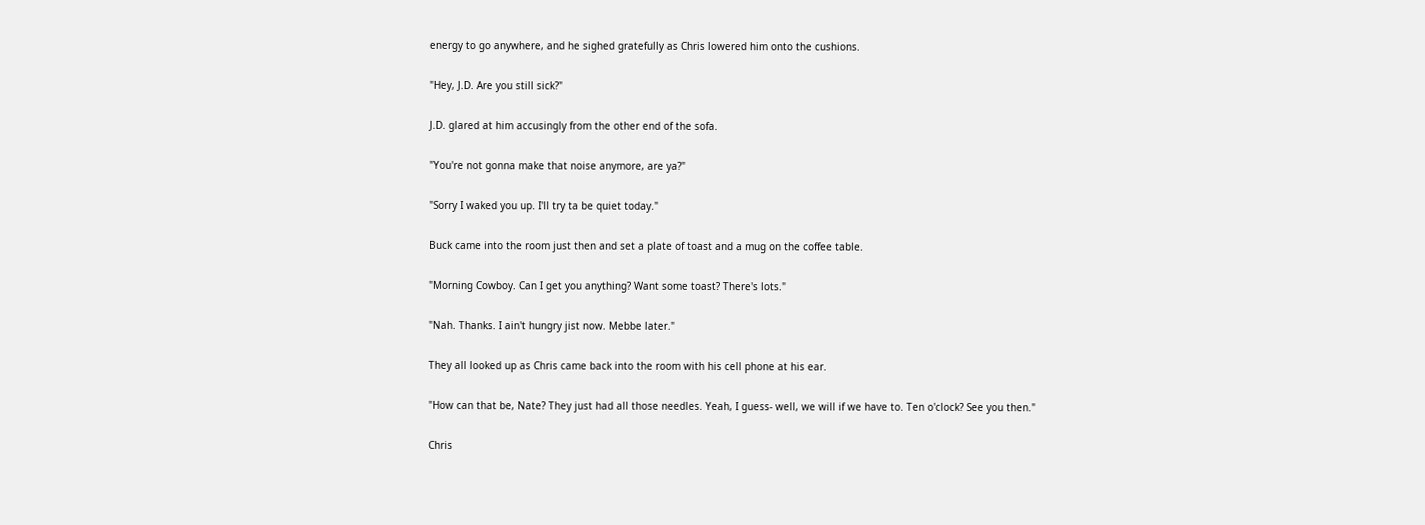energy to go anywhere, and he sighed gratefully as Chris lowered him onto the cushions.

"Hey, J.D. Are you still sick?"

J.D. glared at him accusingly from the other end of the sofa.

"You're not gonna make that noise anymore, are ya?"

"Sorry I waked you up. I'll try ta be quiet today."

Buck came into the room just then and set a plate of toast and a mug on the coffee table.

"Morning Cowboy. Can I get you anything? Want some toast? There's lots."

"Nah. Thanks. I ain't hungry jist now. Mebbe later."

They all looked up as Chris came back into the room with his cell phone at his ear.

"How can that be, Nate? They just had all those needles. Yeah, I guess- well, we will if we have to. Ten o'clock? See you then."

Chris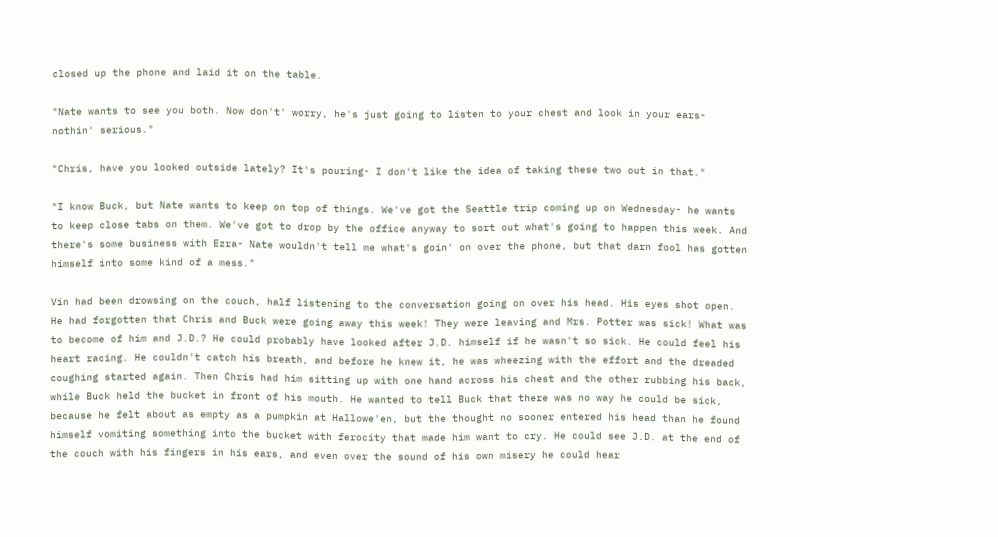closed up the phone and laid it on the table.

"Nate wants to see you both. Now don't' worry, he's just going to listen to your chest and look in your ears- nothin' serious."

"Chris, have you looked outside lately? It's pouring- I don't like the idea of taking these two out in that."

"I know Buck, but Nate wants to keep on top of things. We've got the Seattle trip coming up on Wednesday- he wants to keep close tabs on them. We've got to drop by the office anyway to sort out what's going to happen this week. And there's some business with Ezra- Nate wouldn't tell me what's goin' on over the phone, but that darn fool has gotten himself into some kind of a mess."

Vin had been drowsing on the couch, half listening to the conversation going on over his head. His eyes shot open. He had forgotten that Chris and Buck were going away this week! They were leaving and Mrs. Potter was sick! What was to become of him and J.D.? He could probably have looked after J.D. himself if he wasn't so sick. He could feel his heart racing. He couldn't catch his breath, and before he knew it, he was wheezing with the effort and the dreaded coughing started again. Then Chris had him sitting up with one hand across his chest and the other rubbing his back, while Buck held the bucket in front of his mouth. He wanted to tell Buck that there was no way he could be sick, because he felt about as empty as a pumpkin at Hallowe'en, but the thought no sooner entered his head than he found himself vomiting something into the bucket with ferocity that made him want to cry. He could see J.D. at the end of the couch with his fingers in his ears, and even over the sound of his own misery he could hear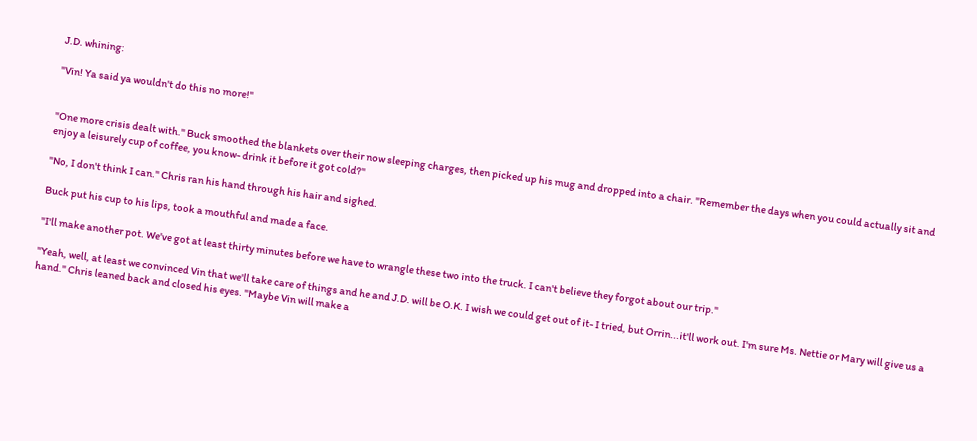J.D. whining:

"Vin! Ya said ya wouldn't do this no more!"


"One more crisis dealt with." Buck smoothed the blankets over their now sleeping charges, then picked up his mug and dropped into a chair. "Remember the days when you could actually sit and enjoy a leisurely cup of coffee, you know- drink it before it got cold?"

"No, I don't think I can." Chris ran his hand through his hair and sighed.

Buck put his cup to his lips, took a mouthful and made a face.

"I'll make another pot. We've got at least thirty minutes before we have to wrangle these two into the truck. I can't believe they forgot about our trip."

"Yeah, well, at least we convinced Vin that we'll take care of things and he and J.D. will be O.K. I wish we could get out of it- I tried, but Orrin...it'll work out. I'm sure Ms. Nettie or Mary will give us a hand." Chris leaned back and closed his eyes. "Maybe Vin will make a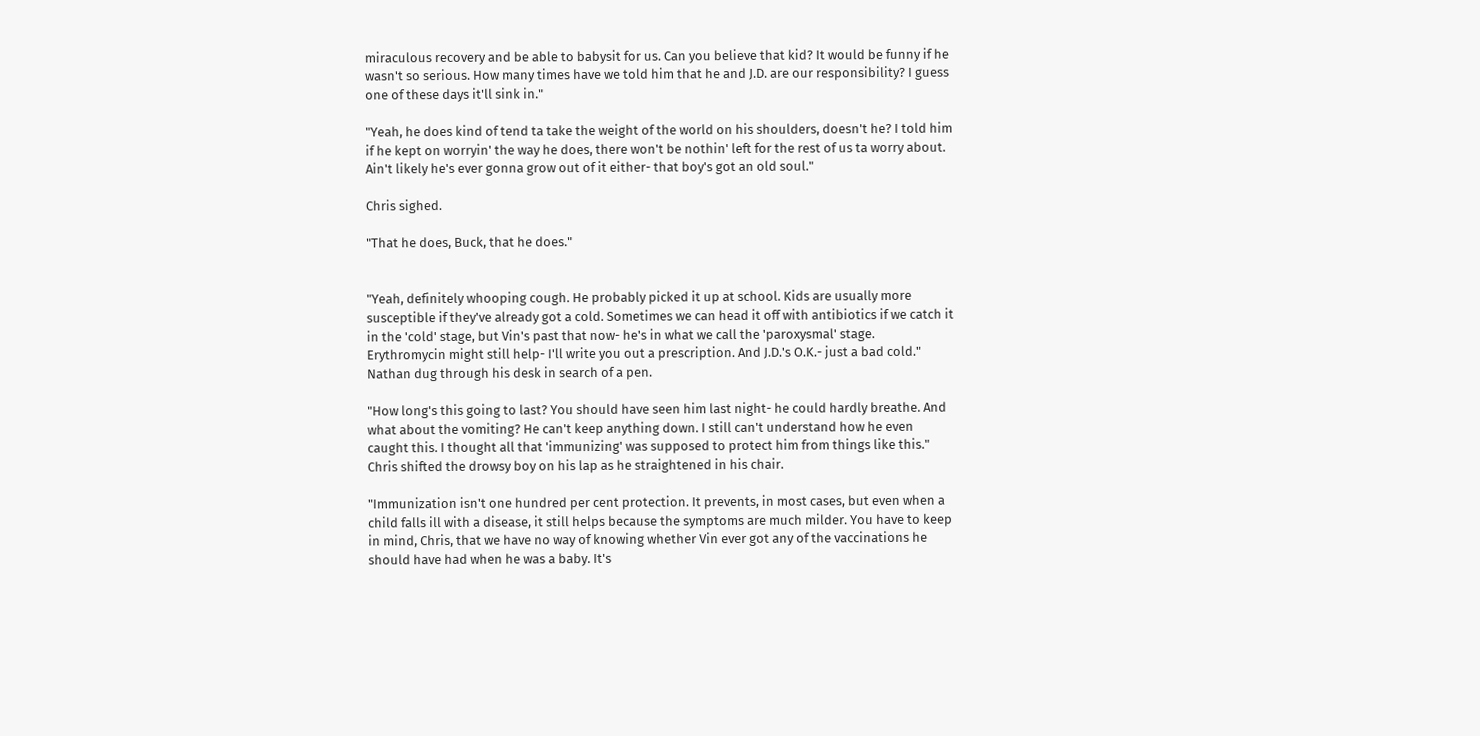miraculous recovery and be able to babysit for us. Can you believe that kid? It would be funny if he wasn't so serious. How many times have we told him that he and J.D. are our responsibility? I guess one of these days it'll sink in."

"Yeah, he does kind of tend ta take the weight of the world on his shoulders, doesn't he? I told him if he kept on worryin' the way he does, there won't be nothin' left for the rest of us ta worry about. Ain't likely he's ever gonna grow out of it either- that boy's got an old soul."

Chris sighed.

"That he does, Buck, that he does."


"Yeah, definitely whooping cough. He probably picked it up at school. Kids are usually more susceptible if they've already got a cold. Sometimes we can head it off with antibiotics if we catch it in the 'cold' stage, but Vin's past that now- he's in what we call the 'paroxysmal' stage. Erythromycin might still help- I'll write you out a prescription. And J.D.'s O.K.- just a bad cold." Nathan dug through his desk in search of a pen.

"How long's this going to last? You should have seen him last night- he could hardly breathe. And what about the vomiting? He can't keep anything down. I still can't understand how he even caught this. I thought all that 'immunizing' was supposed to protect him from things like this." Chris shifted the drowsy boy on his lap as he straightened in his chair.

"Immunization isn't one hundred per cent protection. It prevents, in most cases, but even when a child falls ill with a disease, it still helps because the symptoms are much milder. You have to keep in mind, Chris, that we have no way of knowing whether Vin ever got any of the vaccinations he should have had when he was a baby. It's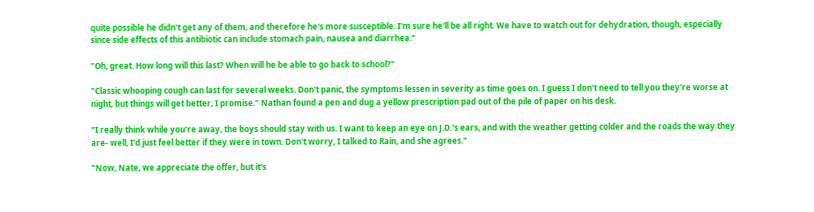quite possible he didn't get any of them, and therefore he's more susceptible. I'm sure he'll be all right. We have to watch out for dehydration, though, especially since side effects of this antibiotic can include stomach pain, nausea and diarrhea."

"Oh, great. How long will this last? When will he be able to go back to school?"

"Classic whooping cough can last for several weeks. Don't panic, the symptoms lessen in severity as time goes on. I guess I don't need to tell you they're worse at night, but things will get better, I promise." Nathan found a pen and dug a yellow prescription pad out of the pile of paper on his desk.

"I really think while you're away, the boys should stay with us. I want to keep an eye on J.D.'s ears, and with the weather getting colder and the roads the way they are- well, I'd just feel better if they were in town. Don't worry, I talked to Rain, and she agrees."

"Now, Nate, we appreciate the offer, but it's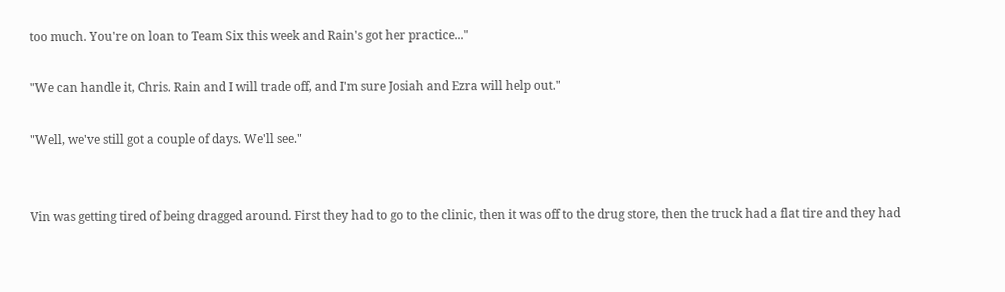too much. You're on loan to Team Six this week and Rain's got her practice..."

"We can handle it, Chris. Rain and I will trade off, and I'm sure Josiah and Ezra will help out."

"Well, we've still got a couple of days. We'll see."


Vin was getting tired of being dragged around. First they had to go to the clinic, then it was off to the drug store, then the truck had a flat tire and they had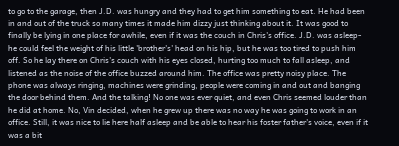to go to the garage, then J.D. was hungry and they had to get him something to eat. He had been in and out of the truck so many times it made him dizzy just thinking about it. It was good to finally be lying in one place for awhile, even if it was the couch in Chris's office. J.D. was asleep- he could feel the weight of his little 'brother's' head on his hip, but he was too tired to push him off. So he lay there on Chris's couch with his eyes closed, hurting too much to fall asleep, and listened as the noise of the office buzzed around him. The office was pretty noisy place. The phone was always ringing, machines were grinding, people were coming in and out and banging the door behind them. And the talking! No one was ever quiet, and even Chris seemed louder than he did at home. No, Vin decided, when he grew up there was no way he was going to work in an office. Still, it was nice to lie here half asleep and be able to hear his foster father's voice, even if it was a bit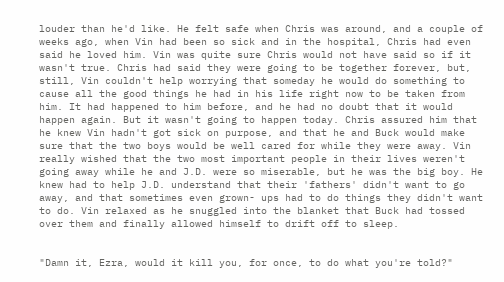louder than he'd like. He felt safe when Chris was around, and a couple of weeks ago, when Vin had been so sick and in the hospital, Chris had even said he loved him. Vin was quite sure Chris would not have said so if it wasn't true. Chris had said they were going to be together forever, but, still, Vin couldn't help worrying that someday he would do something to cause all the good things he had in his life right now to be taken from him. It had happened to him before, and he had no doubt that it would happen again. But it wasn't going to happen today. Chris assured him that he knew Vin hadn't got sick on purpose, and that he and Buck would make sure that the two boys would be well cared for while they were away. Vin really wished that the two most important people in their lives weren't going away while he and J.D. were so miserable, but he was the big boy. He knew had to help J.D. understand that their 'fathers' didn't want to go away, and that sometimes even grown- ups had to do things they didn't want to do. Vin relaxed as he snuggled into the blanket that Buck had tossed over them and finally allowed himself to drift off to sleep.


"Damn it, Ezra, would it kill you, for once, to do what you're told?"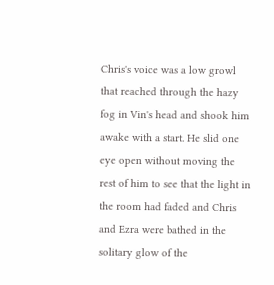Chris's voice was a low growl that reached through the hazy fog in Vin's head and shook him awake with a start. He slid one eye open without moving the rest of him to see that the light in the room had faded and Chris and Ezra were bathed in the solitary glow of the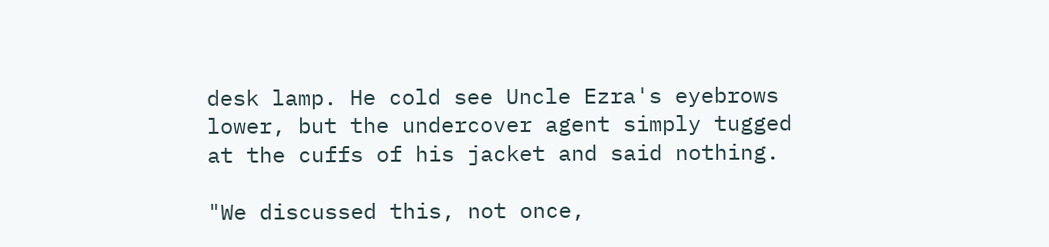desk lamp. He cold see Uncle Ezra's eyebrows lower, but the undercover agent simply tugged at the cuffs of his jacket and said nothing.

"We discussed this, not once,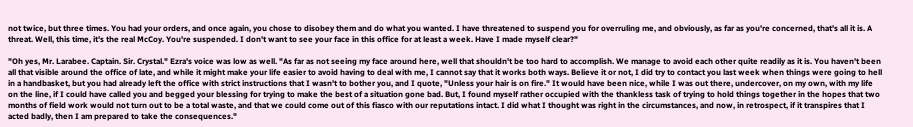not twice, but three times. You had your orders, and once again, you chose to disobey them and do what you wanted. I have threatened to suspend you for overruling me, and obviously, as far as you're concerned, that's all it is. A threat. Well, this time, it's the real McCoy. You're suspended. I don't want to see your face in this office for at least a week. Have I made myself clear?"

"Oh yes, Mr. Larabee. Captain. Sir. Crystal." Ezra's voice was low as well. "As far as not seeing my face around here, well that shouldn't be too hard to accomplish. We manage to avoid each other quite readily as it is. You haven't been all that visible around the office of late, and while it might make your life easier to avoid having to deal with me, I cannot say that it works both ways. Believe it or not, I did try to contact you last week when things were going to hell in a handbasket, but you had already left the office with strict instructions that I wasn't to bother you, and I quote, "Unless your hair is on fire." It would have been nice, while I was out there, undercover, on my own, with my life on the line, if I could have called you and begged your blessing for trying to make the best of a situation gone bad. But, I found myself rather occupied with the thankless task of trying to hold things together in the hopes that two months of field work would not turn out to be a total waste, and that we could come out of this fiasco with our reputations intact. I did what I thought was right in the circumstances, and now, in retrospect, if it transpires that I acted badly, then I am prepared to take the consequences."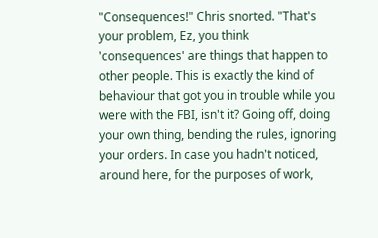"Consequences!" Chris snorted. "That's your problem, Ez, you think 'consequences' are things that happen to other people. This is exactly the kind of behaviour that got you in trouble while you were with the FBI, isn't it? Going off, doing your own thing, bending the rules, ignoring your orders. In case you hadn't noticed, around here, for the purposes of work,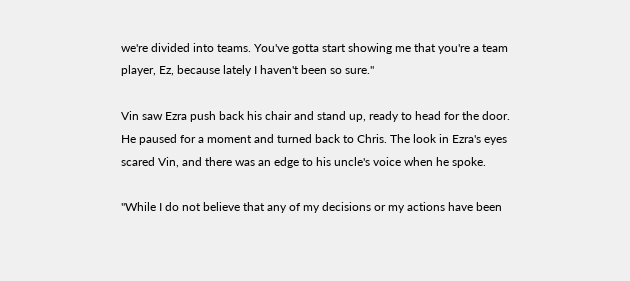we're divided into teams. You've gotta start showing me that you're a team player, Ez, because lately I haven't been so sure."

Vin saw Ezra push back his chair and stand up, ready to head for the door. He paused for a moment and turned back to Chris. The look in Ezra's eyes scared Vin, and there was an edge to his uncle's voice when he spoke.

"While I do not believe that any of my decisions or my actions have been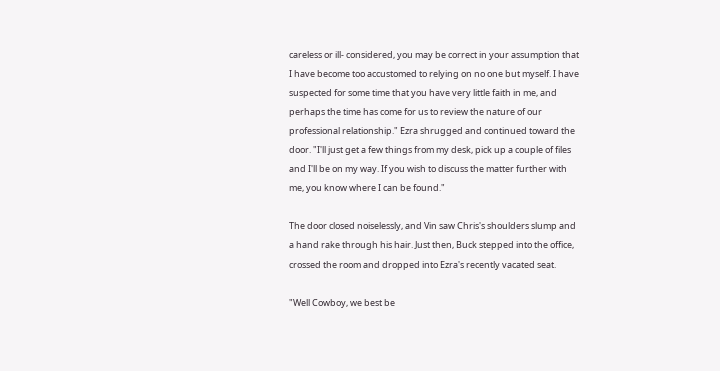careless or ill- considered, you may be correct in your assumption that I have become too accustomed to relying on no one but myself. I have suspected for some time that you have very little faith in me, and perhaps the time has come for us to review the nature of our professional relationship." Ezra shrugged and continued toward the door. "I'll just get a few things from my desk, pick up a couple of files and I'll be on my way. If you wish to discuss the matter further with me, you know where I can be found."

The door closed noiselessly, and Vin saw Chris's shoulders slump and a hand rake through his hair. Just then, Buck stepped into the office, crossed the room and dropped into Ezra's recently vacated seat.

"Well Cowboy, we best be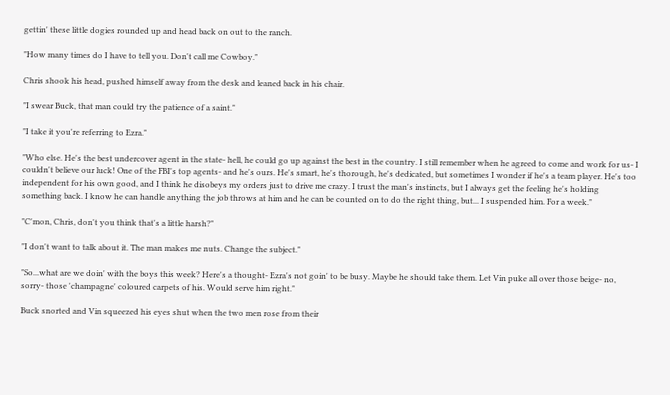gettin' these little dogies rounded up and head back on out to the ranch.

"How many times do I have to tell you. Don't call me Cowboy."

Chris shook his head, pushed himself away from the desk and leaned back in his chair.

"I swear Buck, that man could try the patience of a saint."

"I take it you're referring to Ezra."

"Who else. He's the best undercover agent in the state- hell, he could go up against the best in the country. I still remember when he agreed to come and work for us- I couldn't believe our luck! One of the FBI's top agents- and he's ours. He's smart, he's thorough, he's dedicated, but sometimes I wonder if he's a team player. He's too independent for his own good, and I think he disobeys my orders just to drive me crazy. I trust the man's instincts, but I always get the feeling he's holding something back. I know he can handle anything the job throws at him and he can be counted on to do the right thing, but... I suspended him. For a week."

"C'mon, Chris, don't you think that's a little harsh?"

"I don't want to talk about it. The man makes me nuts. Change the subject."

"So...what are we doin' with the boys this week? Here's a thought- Ezra's not goin' to be busy. Maybe he should take them. Let Vin puke all over those beige- no, sorry- those 'champagne' coloured carpets of his. Would serve him right."

Buck snorted and Vin squeezed his eyes shut when the two men rose from their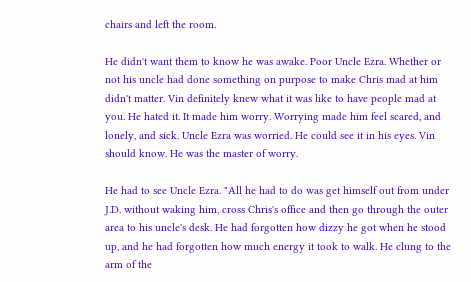chairs and left the room.

He didn't want them to know he was awake. Poor Uncle Ezra. Whether or not his uncle had done something on purpose to make Chris mad at him didn't matter. Vin definitely knew what it was like to have people mad at you. He hated it. It made him worry. Worrying made him feel scared, and lonely, and sick. Uncle Ezra was worried. He could see it in his eyes. Vin should know. He was the master of worry.

He had to see Uncle Ezra. "All he had to do was get himself out from under J.D. without waking him, cross Chris's office and then go through the outer area to his uncle's desk. He had forgotten how dizzy he got when he stood up, and he had forgotten how much energy it took to walk. He clung to the arm of the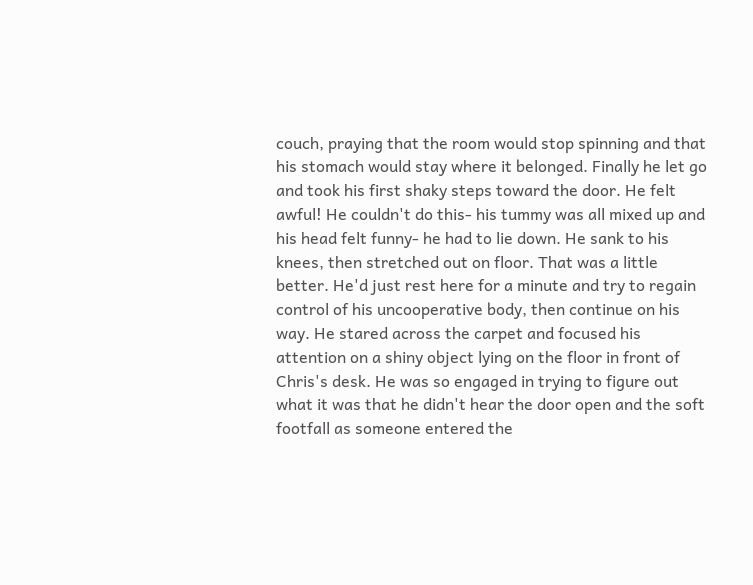couch, praying that the room would stop spinning and that his stomach would stay where it belonged. Finally he let go and took his first shaky steps toward the door. He felt awful! He couldn't do this- his tummy was all mixed up and his head felt funny- he had to lie down. He sank to his knees, then stretched out on floor. That was a little better. He'd just rest here for a minute and try to regain control of his uncooperative body, then continue on his way. He stared across the carpet and focused his attention on a shiny object lying on the floor in front of Chris's desk. He was so engaged in trying to figure out what it was that he didn't hear the door open and the soft footfall as someone entered the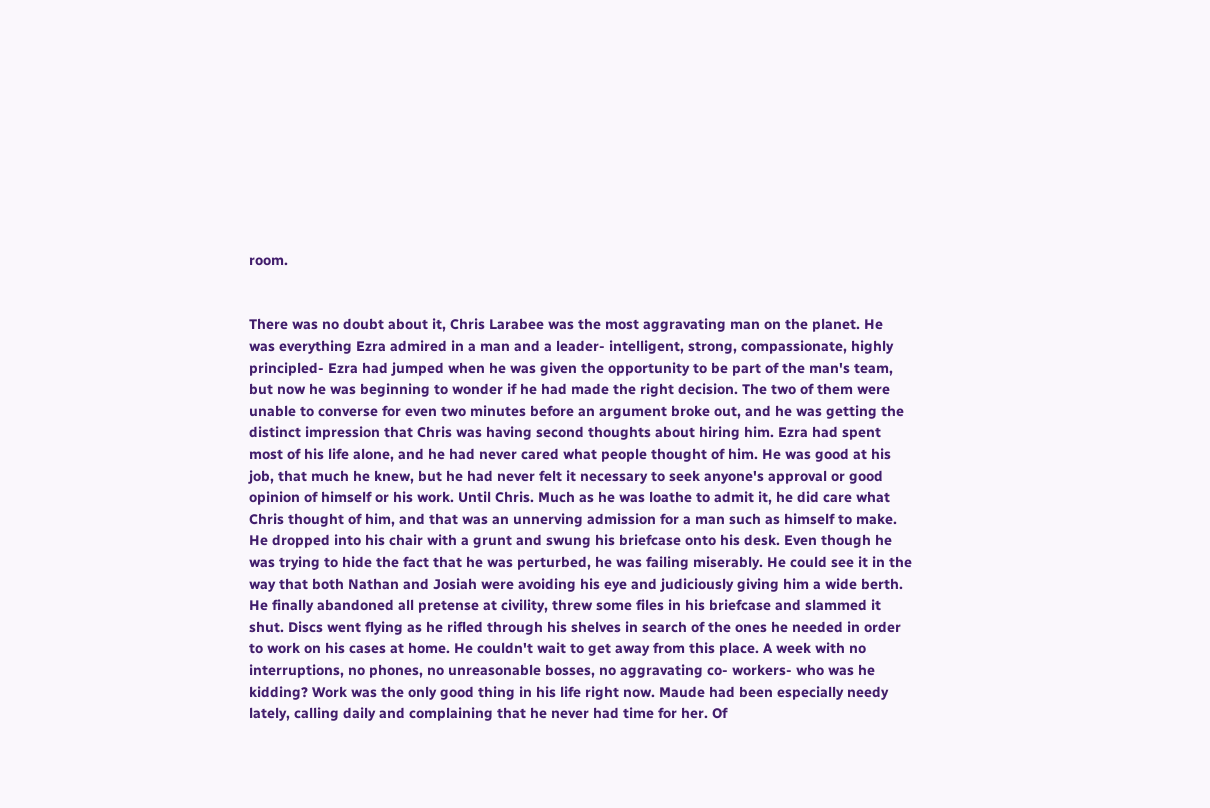room.


There was no doubt about it, Chris Larabee was the most aggravating man on the planet. He was everything Ezra admired in a man and a leader- intelligent, strong, compassionate, highly principled- Ezra had jumped when he was given the opportunity to be part of the man's team, but now he was beginning to wonder if he had made the right decision. The two of them were unable to converse for even two minutes before an argument broke out, and he was getting the distinct impression that Chris was having second thoughts about hiring him. Ezra had spent most of his life alone, and he had never cared what people thought of him. He was good at his job, that much he knew, but he had never felt it necessary to seek anyone's approval or good opinion of himself or his work. Until Chris. Much as he was loathe to admit it, he did care what Chris thought of him, and that was an unnerving admission for a man such as himself to make. He dropped into his chair with a grunt and swung his briefcase onto his desk. Even though he was trying to hide the fact that he was perturbed, he was failing miserably. He could see it in the way that both Nathan and Josiah were avoiding his eye and judiciously giving him a wide berth. He finally abandoned all pretense at civility, threw some files in his briefcase and slammed it shut. Discs went flying as he rifled through his shelves in search of the ones he needed in order to work on his cases at home. He couldn't wait to get away from this place. A week with no interruptions, no phones, no unreasonable bosses, no aggravating co- workers- who was he kidding? Work was the only good thing in his life right now. Maude had been especially needy lately, calling daily and complaining that he never had time for her. Of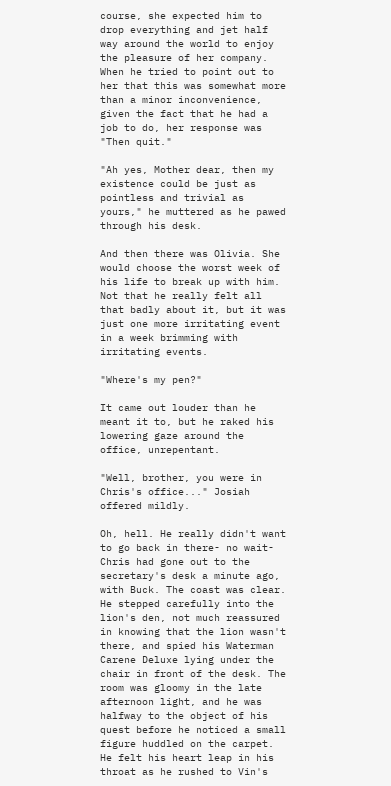course, she expected him to drop everything and jet half way around the world to enjoy the pleasure of her company. When he tried to point out to her that this was somewhat more than a minor inconvenience, given the fact that he had a job to do, her response was "Then quit."

"Ah yes, Mother dear, then my existence could be just as pointless and trivial as yours," he muttered as he pawed through his desk.

And then there was Olivia. She would choose the worst week of his life to break up with him. Not that he really felt all that badly about it, but it was just one more irritating event in a week brimming with irritating events.

"Where's my pen?"

It came out louder than he meant it to, but he raked his lowering gaze around the office, unrepentant.

"Well, brother, you were in Chris's office..." Josiah offered mildly.

Oh, hell. He really didn't want to go back in there- no wait- Chris had gone out to the secretary's desk a minute ago, with Buck. The coast was clear. He stepped carefully into the lion's den, not much reassured in knowing that the lion wasn't there, and spied his Waterman Carene Deluxe lying under the chair in front of the desk. The room was gloomy in the late afternoon light, and he was halfway to the object of his quest before he noticed a small figure huddled on the carpet. He felt his heart leap in his throat as he rushed to Vin's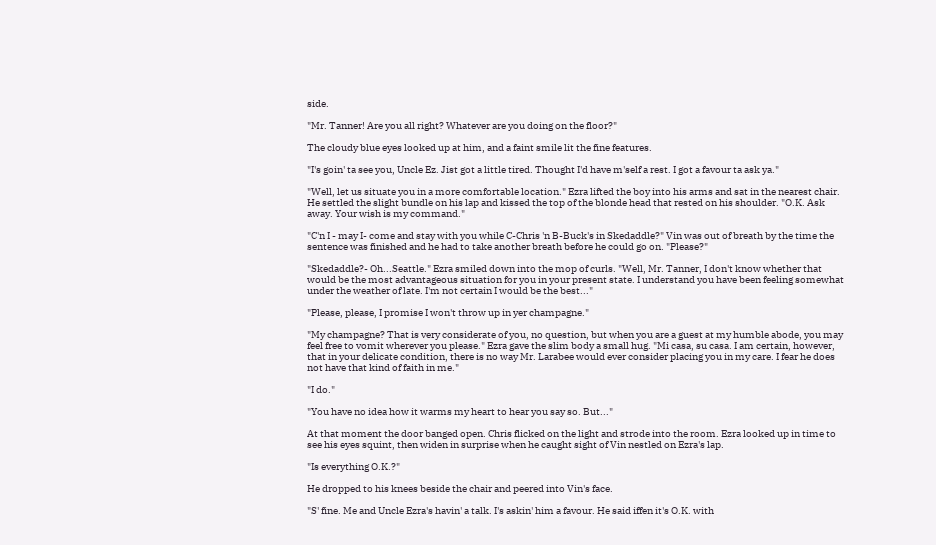side.

"Mr. Tanner! Are you all right? Whatever are you doing on the floor?"

The cloudy blue eyes looked up at him, and a faint smile lit the fine features.

"I's goin' ta see you, Uncle Ez. Jist got a little tired. Thought I'd have m'self a rest. I got a favour ta ask ya."

"Well, let us situate you in a more comfortable location." Ezra lifted the boy into his arms and sat in the nearest chair. He settled the slight bundle on his lap and kissed the top of the blonde head that rested on his shoulder. "O.K. Ask away. Your wish is my command."

"C'n I - may I- come and stay with you while C-Chris 'n B-Buck's in Skedaddle?" Vin was out of breath by the time the sentence was finished and he had to take another breath before he could go on. "Please?"

"Skedaddle?- Oh...Seattle." Ezra smiled down into the mop of curls. "Well, Mr. Tanner, I don't know whether that would be the most advantageous situation for you in your present state. I understand you have been feeling somewhat under the weather of late. I'm not certain I would be the best..."

"Please, please, I promise I won't throw up in yer champagne."

"My champagne? That is very considerate of you, no question, but when you are a guest at my humble abode, you may feel free to vomit wherever you please." Ezra gave the slim body a small hug. "Mi casa, su casa. I am certain, however, that in your delicate condition, there is no way Mr. Larabee would ever consider placing you in my care. I fear he does not have that kind of faith in me."

"I do."

"You have no idea how it warms my heart to hear you say so. But..."

At that moment the door banged open. Chris flicked on the light and strode into the room. Ezra looked up in time to see his eyes squint, then widen in surprise when he caught sight of Vin nestled on Ezra's lap.

"Is everything O.K.?"

He dropped to his knees beside the chair and peered into Vin's face.

"S' fine. Me and Uncle Ezra's havin' a talk. I's askin' him a favour. He said iffen it's O.K. with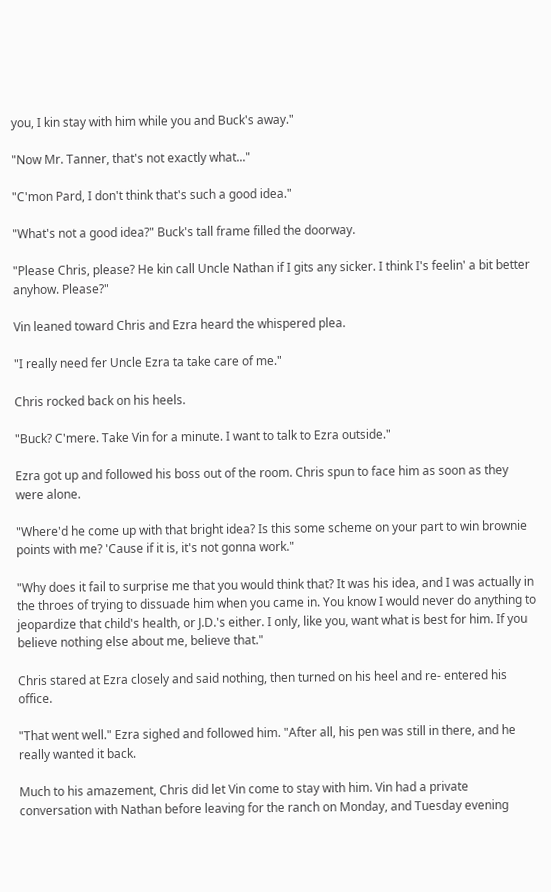you, I kin stay with him while you and Buck's away."

"Now Mr. Tanner, that's not exactly what..."

"C'mon Pard, I don't think that's such a good idea."

"What's not a good idea?" Buck's tall frame filled the doorway.

"Please Chris, please? He kin call Uncle Nathan if I gits any sicker. I think I's feelin' a bit better anyhow. Please?"

Vin leaned toward Chris and Ezra heard the whispered plea.

"I really need fer Uncle Ezra ta take care of me."

Chris rocked back on his heels.

"Buck? C'mere. Take Vin for a minute. I want to talk to Ezra outside."

Ezra got up and followed his boss out of the room. Chris spun to face him as soon as they were alone.

"Where'd he come up with that bright idea? Is this some scheme on your part to win brownie points with me? 'Cause if it is, it's not gonna work."

"Why does it fail to surprise me that you would think that? It was his idea, and I was actually in the throes of trying to dissuade him when you came in. You know I would never do anything to jeopardize that child's health, or J.D.'s either. I only, like you, want what is best for him. If you believe nothing else about me, believe that."

Chris stared at Ezra closely and said nothing, then turned on his heel and re- entered his office.

"That went well." Ezra sighed and followed him. "After all, his pen was still in there, and he really wanted it back.

Much to his amazement, Chris did let Vin come to stay with him. Vin had a private conversation with Nathan before leaving for the ranch on Monday, and Tuesday evening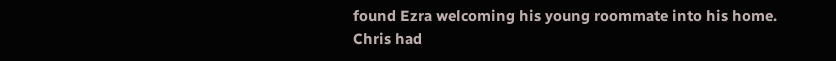found Ezra welcoming his young roommate into his home. Chris had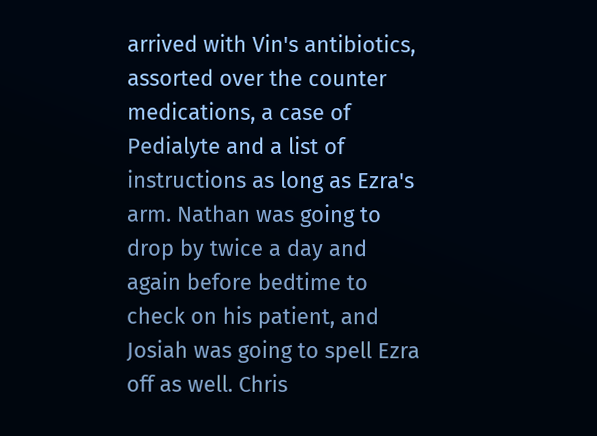arrived with Vin's antibiotics, assorted over the counter medications, a case of Pedialyte and a list of instructions as long as Ezra's arm. Nathan was going to drop by twice a day and again before bedtime to check on his patient, and Josiah was going to spell Ezra off as well. Chris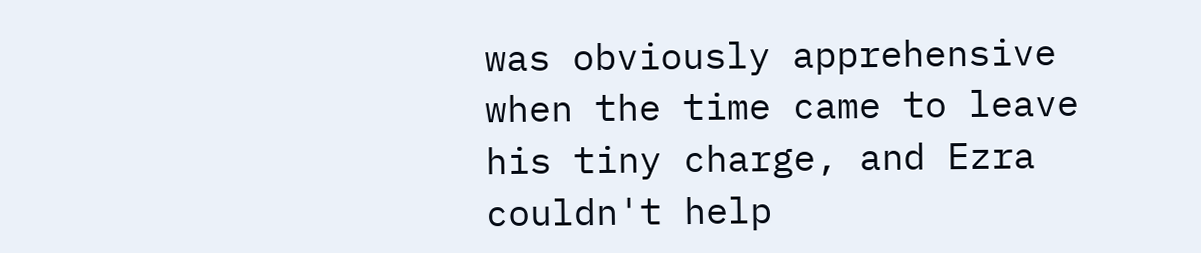was obviously apprehensive when the time came to leave his tiny charge, and Ezra couldn't help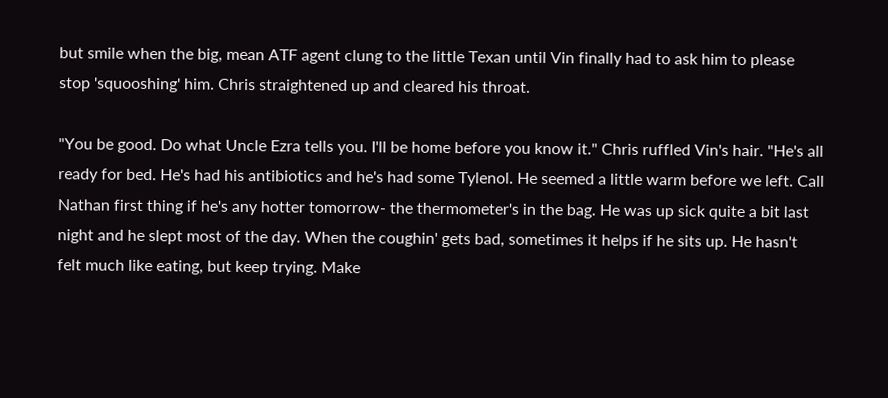but smile when the big, mean ATF agent clung to the little Texan until Vin finally had to ask him to please stop 'squooshing' him. Chris straightened up and cleared his throat.

"You be good. Do what Uncle Ezra tells you. I'll be home before you know it." Chris ruffled Vin's hair. "He's all ready for bed. He's had his antibiotics and he's had some Tylenol. He seemed a little warm before we left. Call Nathan first thing if he's any hotter tomorrow- the thermometer's in the bag. He was up sick quite a bit last night and he slept most of the day. When the coughin' gets bad, sometimes it helps if he sits up. He hasn't felt much like eating, but keep trying. Make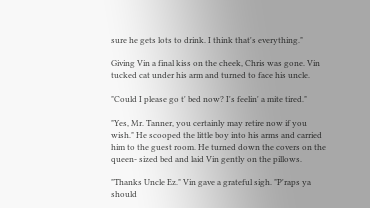sure he gets lots to drink. I think that's everything."

Giving Vin a final kiss on the cheek, Chris was gone. Vin tucked cat under his arm and turned to face his uncle.

"Could I please go t' bed now? I's feelin' a mite tired."

"Yes, Mr. Tanner, you certainly may retire now if you wish." He scooped the little boy into his arms and carried him to the guest room. He turned down the covers on the queen- sized bed and laid Vin gently on the pillows.

"Thanks Uncle Ez." Vin gave a grateful sigh. "P'raps ya should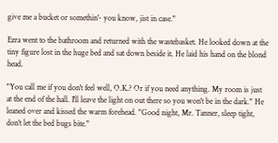give me a bucket or somethin'- you know, jist in case."

Ezra went to the bathroom and returned with the wastebasket. He looked down at the tiny figure lost in the huge bed and sat down beside it. He laid his hand on the blond head.

"You call me if you don't feel well, O.K.? Or if you need anything. My room is just at the end of the hall. I'll leave the light on out there so you won't be in the dark." He leaned over and kissed the warm forehead. "Good night, Mr. Tanner, sleep tight, don't let the bed bugs bite."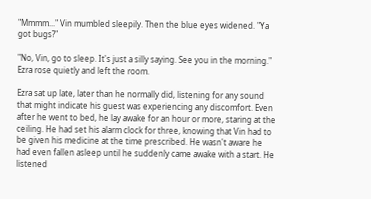"Mmmm..." Vin mumbled sleepily. Then the blue eyes widened. "Ya got bugs?"

"No, Vin, go to sleep. It's just a silly saying. See you in the morning." Ezra rose quietly and left the room.

Ezra sat up late, later than he normally did, listening for any sound that might indicate his guest was experiencing any discomfort. Even after he went to bed, he lay awake for an hour or more, staring at the ceiling. He had set his alarm clock for three, knowing that Vin had to be given his medicine at the time prescribed. He wasn't aware he had even fallen asleep until he suddenly came awake with a start. He listened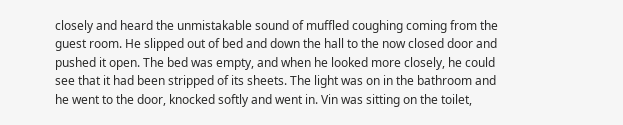closely and heard the unmistakable sound of muffled coughing coming from the guest room. He slipped out of bed and down the hall to the now closed door and pushed it open. The bed was empty, and when he looked more closely, he could see that it had been stripped of its sheets. The light was on in the bathroom and he went to the door, knocked softly and went in. Vin was sitting on the toilet,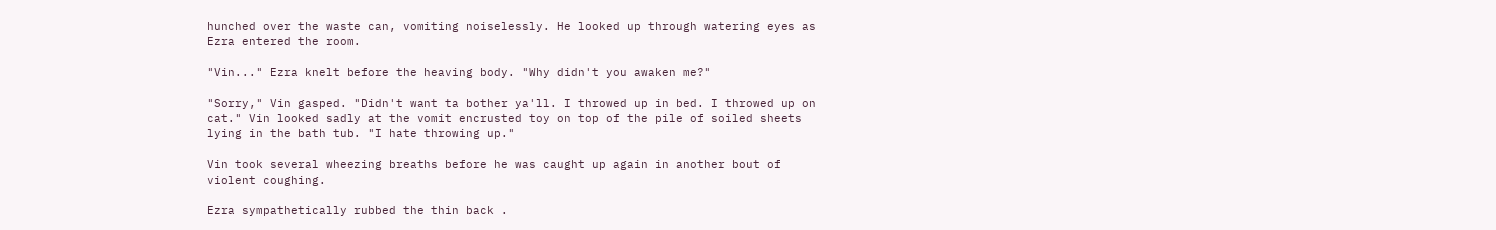hunched over the waste can, vomiting noiselessly. He looked up through watering eyes as Ezra entered the room.

"Vin..." Ezra knelt before the heaving body. "Why didn't you awaken me?"

"Sorry," Vin gasped. "Didn't want ta bother ya'll. I throwed up in bed. I throwed up on cat." Vin looked sadly at the vomit encrusted toy on top of the pile of soiled sheets lying in the bath tub. "I hate throwing up."

Vin took several wheezing breaths before he was caught up again in another bout of violent coughing.

Ezra sympathetically rubbed the thin back .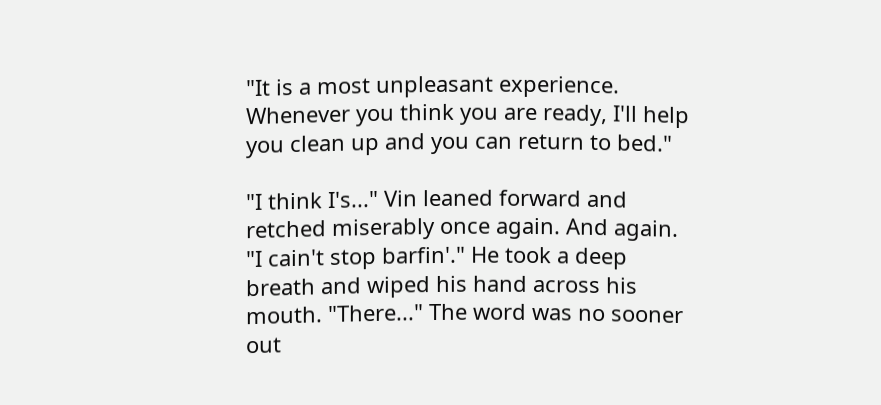"It is a most unpleasant experience. Whenever you think you are ready, I'll help you clean up and you can return to bed."

"I think I's..." Vin leaned forward and retched miserably once again. And again. "I cain't stop barfin'." He took a deep breath and wiped his hand across his mouth. "There..." The word was no sooner out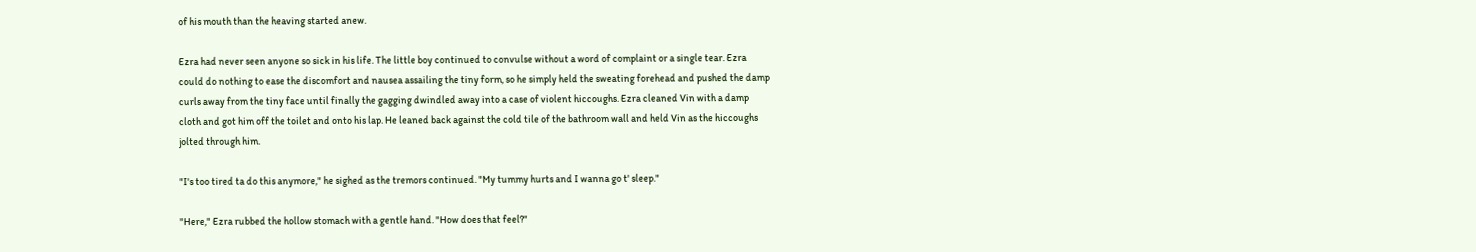of his mouth than the heaving started anew.

Ezra had never seen anyone so sick in his life. The little boy continued to convulse without a word of complaint or a single tear. Ezra could do nothing to ease the discomfort and nausea assailing the tiny form, so he simply held the sweating forehead and pushed the damp curls away from the tiny face until finally the gagging dwindled away into a case of violent hiccoughs. Ezra cleaned Vin with a damp cloth and got him off the toilet and onto his lap. He leaned back against the cold tile of the bathroom wall and held Vin as the hiccoughs jolted through him.

"I's too tired ta do this anymore," he sighed as the tremors continued. "My tummy hurts and I wanna go t' sleep."

"Here," Ezra rubbed the hollow stomach with a gentle hand. "How does that feel?"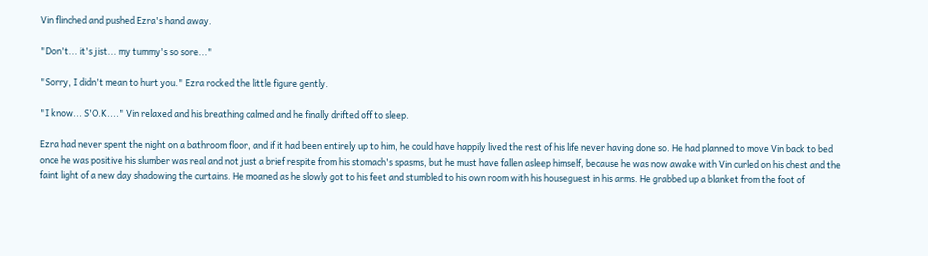Vin flinched and pushed Ezra's hand away.

"Don't... it's jist... my tummy's so sore..."

"Sorry, I didn't mean to hurt you." Ezra rocked the little figure gently.

"I know... S'O.K...." Vin relaxed and his breathing calmed and he finally drifted off to sleep.

Ezra had never spent the night on a bathroom floor, and if it had been entirely up to him, he could have happily lived the rest of his life never having done so. He had planned to move Vin back to bed once he was positive his slumber was real and not just a brief respite from his stomach's spasms, but he must have fallen asleep himself, because he was now awake with Vin curled on his chest and the faint light of a new day shadowing the curtains. He moaned as he slowly got to his feet and stumbled to his own room with his houseguest in his arms. He grabbed up a blanket from the foot of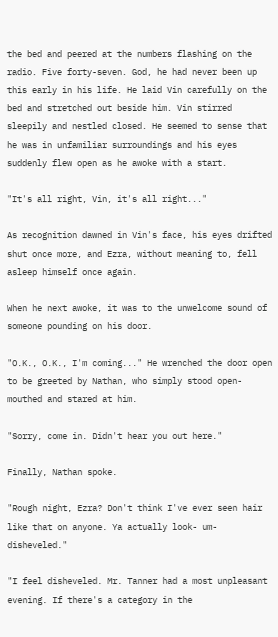the bed and peered at the numbers flashing on the radio. Five forty-seven. God, he had never been up this early in his life. He laid Vin carefully on the bed and stretched out beside him. Vin stirred sleepily and nestled closed. He seemed to sense that he was in unfamiliar surroundings and his eyes suddenly flew open as he awoke with a start.

"It's all right, Vin, it's all right..."

As recognition dawned in Vin's face, his eyes drifted shut once more, and Ezra, without meaning to, fell asleep himself once again.

When he next awoke, it was to the unwelcome sound of someone pounding on his door.

"O.K., O.K., I'm coming..." He wrenched the door open to be greeted by Nathan, who simply stood open- mouthed and stared at him.

"Sorry, come in. Didn't hear you out here."

Finally, Nathan spoke.

"Rough night, Ezra? Don't think I've ever seen hair like that on anyone. Ya actually look- um- disheveled."

"I feel disheveled. Mr. Tanner had a most unpleasant evening. If there's a category in the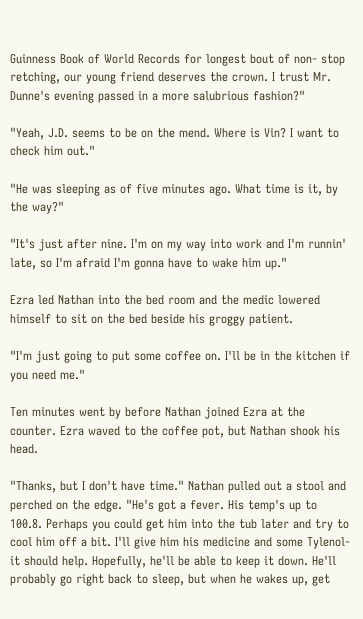Guinness Book of World Records for longest bout of non- stop retching, our young friend deserves the crown. I trust Mr. Dunne's evening passed in a more salubrious fashion?"

"Yeah, J.D. seems to be on the mend. Where is Vin? I want to check him out."

"He was sleeping as of five minutes ago. What time is it, by the way?"

"It's just after nine. I'm on my way into work and I'm runnin' late, so I'm afraid I'm gonna have to wake him up."

Ezra led Nathan into the bed room and the medic lowered himself to sit on the bed beside his groggy patient.

"I'm just going to put some coffee on. I'll be in the kitchen if you need me."

Ten minutes went by before Nathan joined Ezra at the counter. Ezra waved to the coffee pot, but Nathan shook his head.

"Thanks, but I don't have time." Nathan pulled out a stool and perched on the edge. "He's got a fever. His temp's up to 100.8. Perhaps you could get him into the tub later and try to cool him off a bit. I'll give him his medicine and some Tylenol- it should help. Hopefully, he'll be able to keep it down. He'll probably go right back to sleep, but when he wakes up, get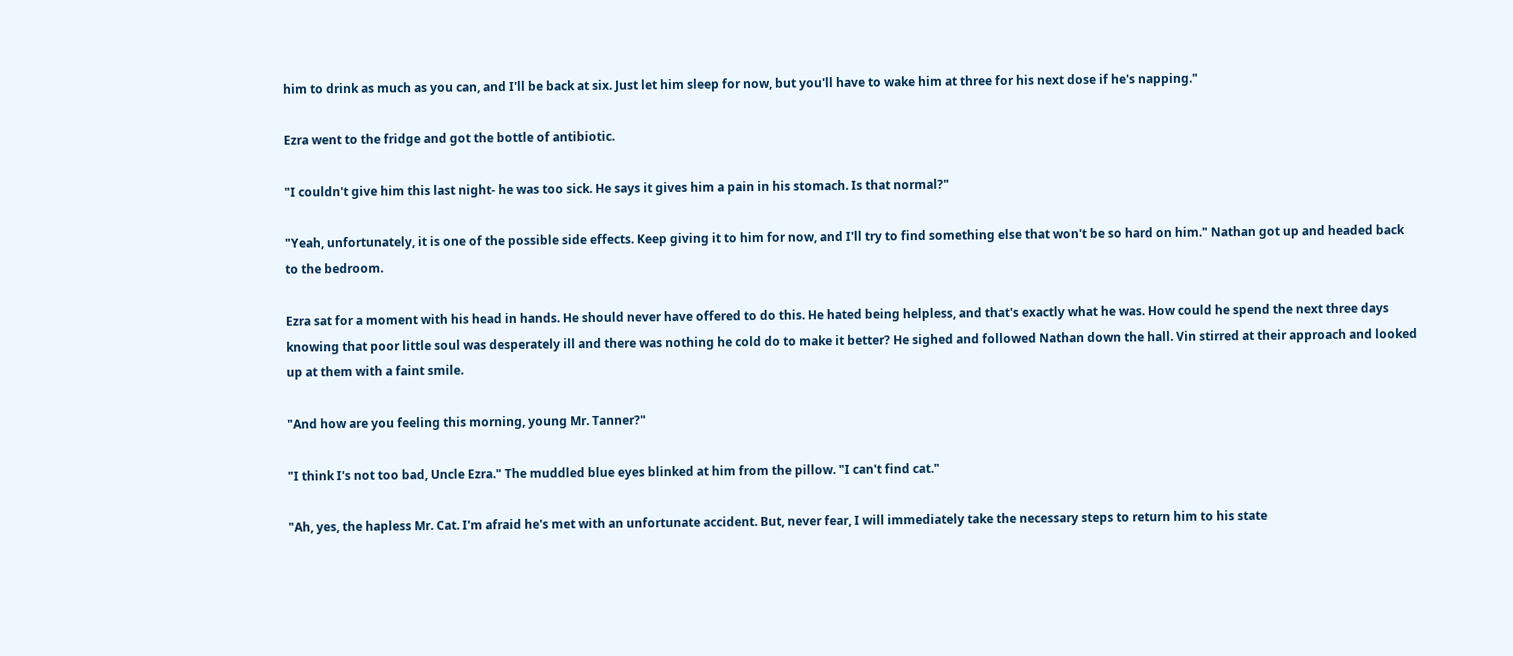him to drink as much as you can, and I'll be back at six. Just let him sleep for now, but you'll have to wake him at three for his next dose if he's napping."

Ezra went to the fridge and got the bottle of antibiotic.

"I couldn't give him this last night- he was too sick. He says it gives him a pain in his stomach. Is that normal?"

"Yeah, unfortunately, it is one of the possible side effects. Keep giving it to him for now, and I'll try to find something else that won't be so hard on him." Nathan got up and headed back to the bedroom.

Ezra sat for a moment with his head in hands. He should never have offered to do this. He hated being helpless, and that's exactly what he was. How could he spend the next three days knowing that poor little soul was desperately ill and there was nothing he cold do to make it better? He sighed and followed Nathan down the hall. Vin stirred at their approach and looked up at them with a faint smile.

"And how are you feeling this morning, young Mr. Tanner?"

"I think I's not too bad, Uncle Ezra." The muddled blue eyes blinked at him from the pillow. "I can't find cat."

"Ah, yes, the hapless Mr. Cat. I'm afraid he's met with an unfortunate accident. But, never fear, I will immediately take the necessary steps to return him to his state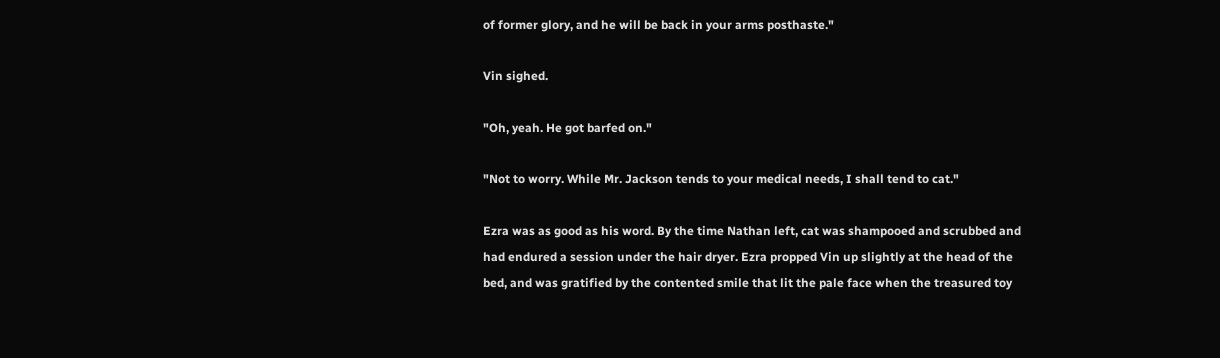of former glory, and he will be back in your arms posthaste."

Vin sighed.

"Oh, yeah. He got barfed on."

"Not to worry. While Mr. Jackson tends to your medical needs, I shall tend to cat."

Ezra was as good as his word. By the time Nathan left, cat was shampooed and scrubbed and had endured a session under the hair dryer. Ezra propped Vin up slightly at the head of the bed, and was gratified by the contented smile that lit the pale face when the treasured toy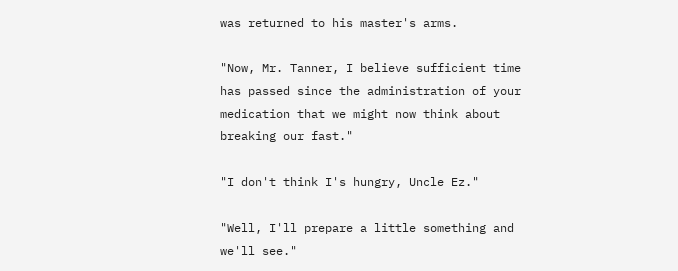was returned to his master's arms.

"Now, Mr. Tanner, I believe sufficient time has passed since the administration of your medication that we might now think about breaking our fast."

"I don't think I's hungry, Uncle Ez."

"Well, I'll prepare a little something and we'll see."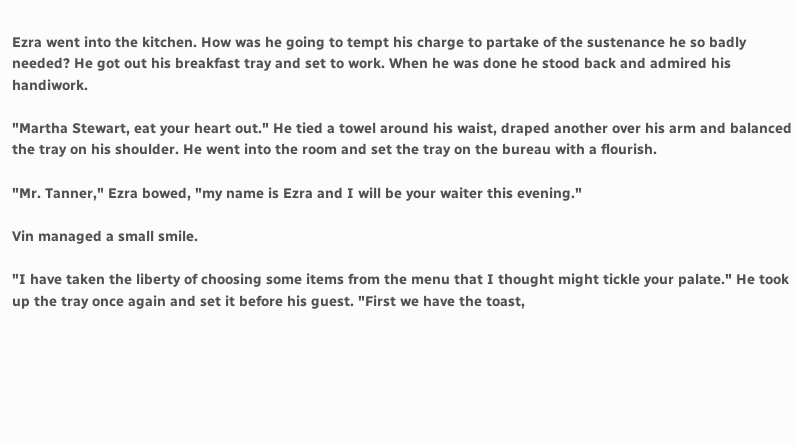Ezra went into the kitchen. How was he going to tempt his charge to partake of the sustenance he so badly needed? He got out his breakfast tray and set to work. When he was done he stood back and admired his handiwork.

"Martha Stewart, eat your heart out." He tied a towel around his waist, draped another over his arm and balanced the tray on his shoulder. He went into the room and set the tray on the bureau with a flourish.

"Mr. Tanner," Ezra bowed, "my name is Ezra and I will be your waiter this evening."

Vin managed a small smile.

"I have taken the liberty of choosing some items from the menu that I thought might tickle your palate." He took up the tray once again and set it before his guest. "First we have the toast,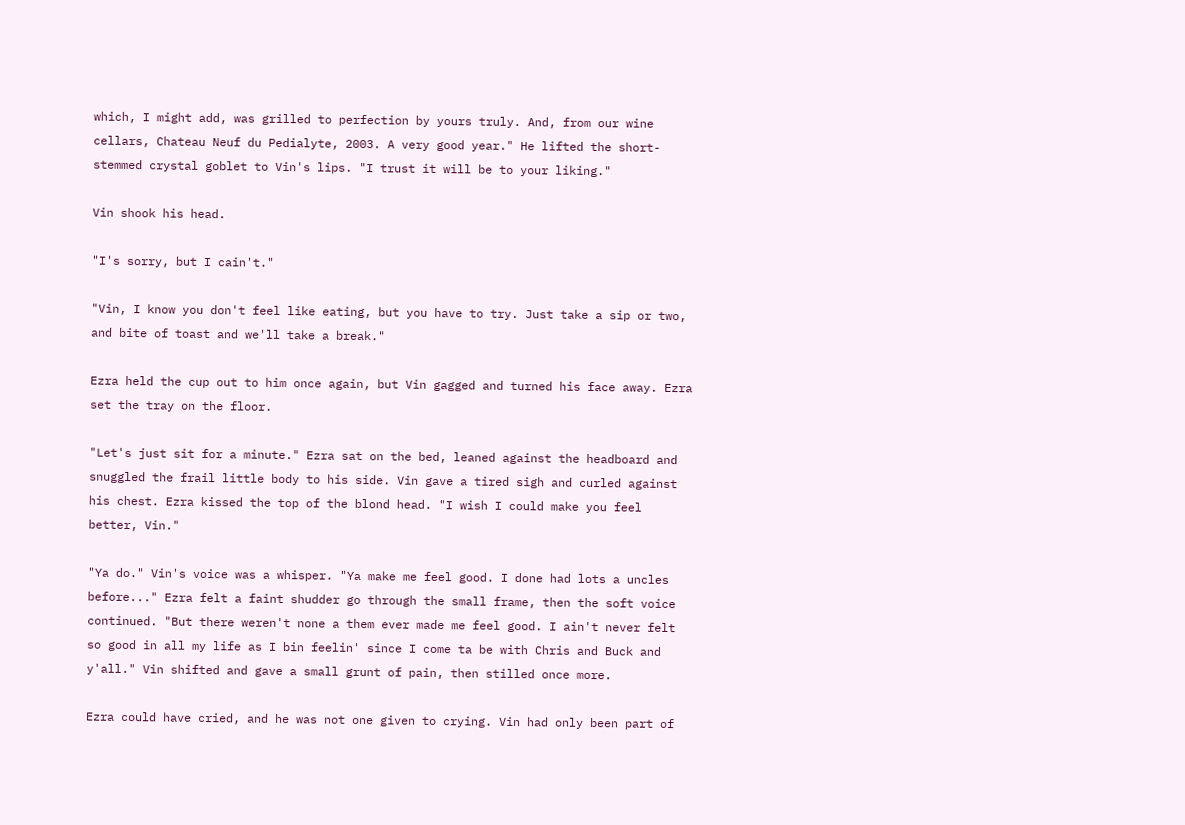which, I might add, was grilled to perfection by yours truly. And, from our wine cellars, Chateau Neuf du Pedialyte, 2003. A very good year." He lifted the short- stemmed crystal goblet to Vin's lips. "I trust it will be to your liking."

Vin shook his head.

"I's sorry, but I cain't."

"Vin, I know you don't feel like eating, but you have to try. Just take a sip or two, and bite of toast and we'll take a break."

Ezra held the cup out to him once again, but Vin gagged and turned his face away. Ezra set the tray on the floor.

"Let's just sit for a minute." Ezra sat on the bed, leaned against the headboard and snuggled the frail little body to his side. Vin gave a tired sigh and curled against his chest. Ezra kissed the top of the blond head. "I wish I could make you feel better, Vin."

"Ya do." Vin's voice was a whisper. "Ya make me feel good. I done had lots a uncles before..." Ezra felt a faint shudder go through the small frame, then the soft voice continued. "But there weren't none a them ever made me feel good. I ain't never felt so good in all my life as I bin feelin' since I come ta be with Chris and Buck and y'all." Vin shifted and gave a small grunt of pain, then stilled once more.

Ezra could have cried, and he was not one given to crying. Vin had only been part of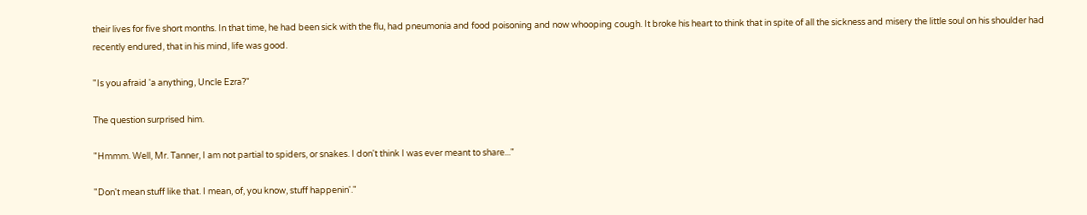their lives for five short months. In that time, he had been sick with the flu, had pneumonia and food poisoning and now whooping cough. It broke his heart to think that in spite of all the sickness and misery the little soul on his shoulder had recently endured, that in his mind, life was good.

"Is you afraid 'a anything, Uncle Ezra?"

The question surprised him.

"Hmmm. Well, Mr. Tanner, I am not partial to spiders, or snakes. I don't think I was ever meant to share..."

"Don't mean stuff like that. I mean, of, you know, stuff happenin'."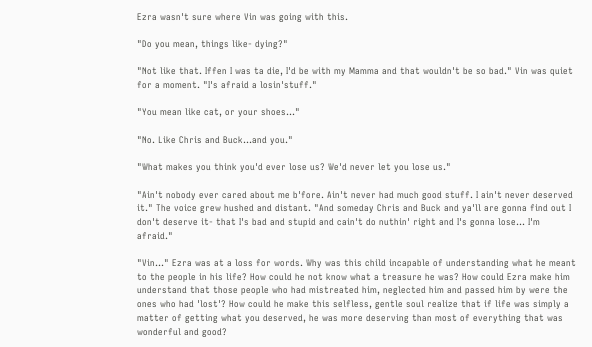Ezra wasn't sure where Vin was going with this.

"Do you mean, things like- dying?"

"Not like that. Iffen I was ta die, I'd be with my Mamma and that wouldn't be so bad." Vin was quiet for a moment. "I's afraid a losin'stuff."

"You mean like cat, or your shoes..."

"No. Like Chris and Buck...and you."

"What makes you think you'd ever lose us? We'd never let you lose us."

"Ain't nobody ever cared about me b'fore. Ain't never had much good stuff. I ain't never deserved it." The voice grew hushed and distant. "And someday Chris and Buck and ya'll are gonna find out I don't deserve it- that I's bad and stupid and cain't do nuthin' right and I's gonna lose... I'm afraid."

"Vin..." Ezra was at a loss for words. Why was this child incapable of understanding what he meant to the people in his life? How could he not know what a treasure he was? How could Ezra make him understand that those people who had mistreated him, neglected him and passed him by were the ones who had 'lost'? How could he make this selfless, gentle soul realize that if life was simply a matter of getting what you deserved, he was more deserving than most of everything that was wonderful and good?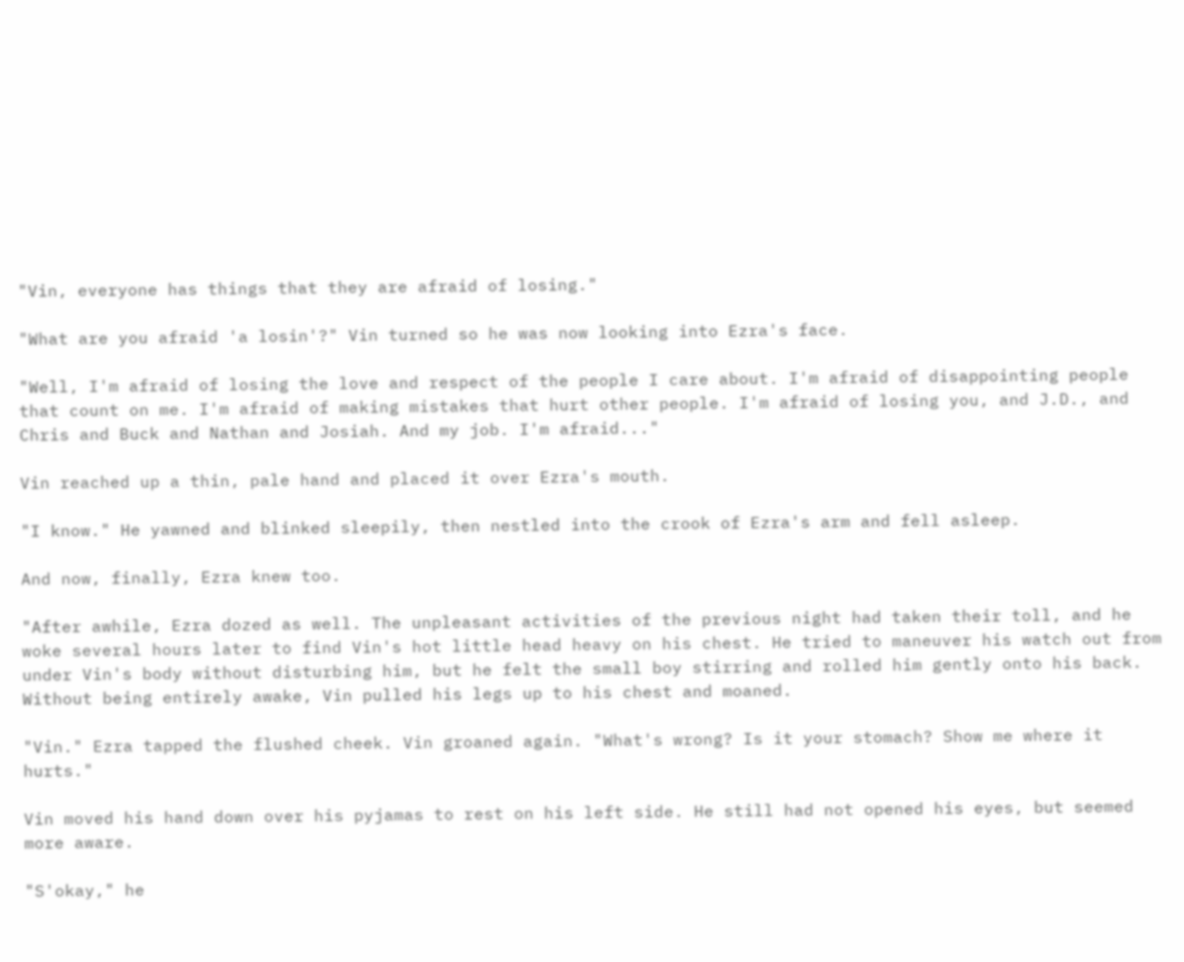"Vin, everyone has things that they are afraid of losing."

"What are you afraid 'a losin'?" Vin turned so he was now looking into Ezra's face.

"Well, I'm afraid of losing the love and respect of the people I care about. I'm afraid of disappointing people that count on me. I'm afraid of making mistakes that hurt other people. I'm afraid of losing you, and J.D., and Chris and Buck and Nathan and Josiah. And my job. I'm afraid..."

Vin reached up a thin, pale hand and placed it over Ezra's mouth.

"I know." He yawned and blinked sleepily, then nestled into the crook of Ezra's arm and fell asleep.

And now, finally, Ezra knew too.

"After awhile, Ezra dozed as well. The unpleasant activities of the previous night had taken their toll, and he woke several hours later to find Vin's hot little head heavy on his chest. He tried to maneuver his watch out from under Vin's body without disturbing him, but he felt the small boy stirring and rolled him gently onto his back. Without being entirely awake, Vin pulled his legs up to his chest and moaned.

"Vin." Ezra tapped the flushed cheek. Vin groaned again. "What's wrong? Is it your stomach? Show me where it hurts."

Vin moved his hand down over his pyjamas to rest on his left side. He still had not opened his eyes, but seemed more aware.

"S'okay," he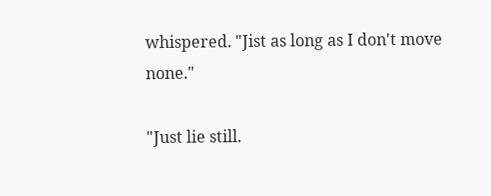whispered. "Jist as long as I don't move none."

"Just lie still.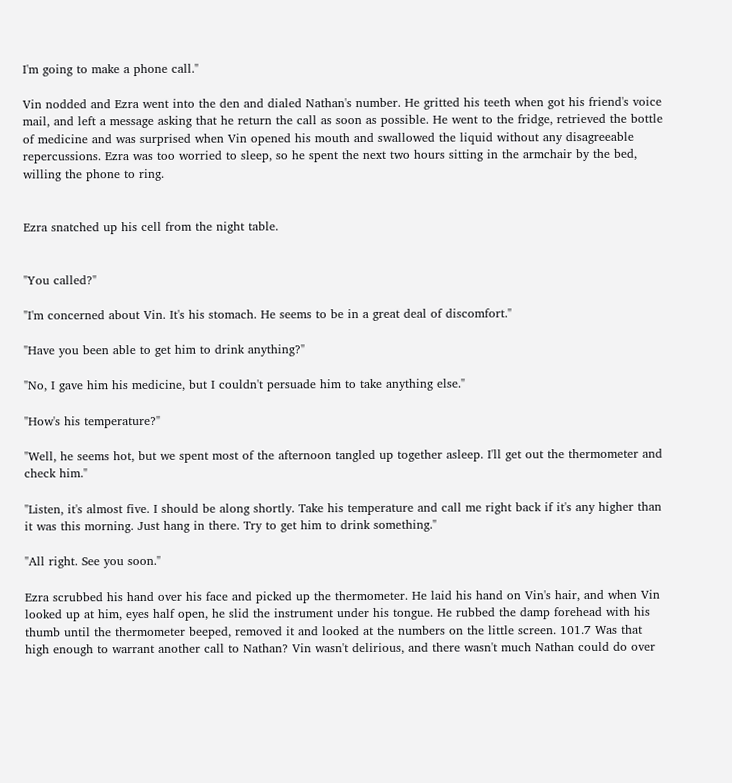I'm going to make a phone call."

Vin nodded and Ezra went into the den and dialed Nathan's number. He gritted his teeth when got his friend's voice mail, and left a message asking that he return the call as soon as possible. He went to the fridge, retrieved the bottle of medicine and was surprised when Vin opened his mouth and swallowed the liquid without any disagreeable repercussions. Ezra was too worried to sleep, so he spent the next two hours sitting in the armchair by the bed, willing the phone to ring.


Ezra snatched up his cell from the night table.


"You called?"

"I'm concerned about Vin. It's his stomach. He seems to be in a great deal of discomfort."

"Have you been able to get him to drink anything?"

"No, I gave him his medicine, but I couldn't persuade him to take anything else."

"How's his temperature?"

"Well, he seems hot, but we spent most of the afternoon tangled up together asleep. I'll get out the thermometer and check him."

"Listen, it's almost five. I should be along shortly. Take his temperature and call me right back if it's any higher than it was this morning. Just hang in there. Try to get him to drink something."

"All right. See you soon."

Ezra scrubbed his hand over his face and picked up the thermometer. He laid his hand on Vin's hair, and when Vin looked up at him, eyes half open, he slid the instrument under his tongue. He rubbed the damp forehead with his thumb until the thermometer beeped, removed it and looked at the numbers on the little screen. 101.7 Was that high enough to warrant another call to Nathan? Vin wasn't delirious, and there wasn't much Nathan could do over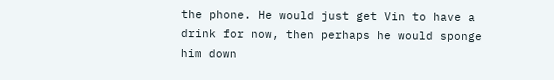the phone. He would just get Vin to have a drink for now, then perhaps he would sponge him down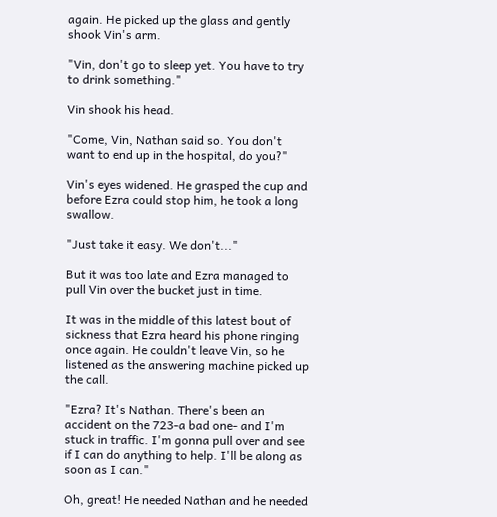again. He picked up the glass and gently shook Vin's arm.

"Vin, don't go to sleep yet. You have to try to drink something."

Vin shook his head.

"Come, Vin, Nathan said so. You don't want to end up in the hospital, do you?"

Vin's eyes widened. He grasped the cup and before Ezra could stop him, he took a long swallow.

"Just take it easy. We don't..."

But it was too late and Ezra managed to pull Vin over the bucket just in time.

It was in the middle of this latest bout of sickness that Ezra heard his phone ringing once again. He couldn't leave Vin, so he listened as the answering machine picked up the call.

"Ezra? It's Nathan. There's been an accident on the 723-a bad one- and I'm stuck in traffic. I'm gonna pull over and see if I can do anything to help. I'll be along as soon as I can."

Oh, great! He needed Nathan and he needed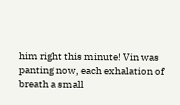him right this minute! Vin was panting now, each exhalation of breath a small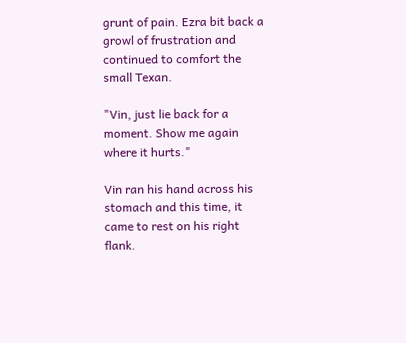grunt of pain. Ezra bit back a growl of frustration and continued to comfort the small Texan.

"Vin, just lie back for a moment. Show me again where it hurts."

Vin ran his hand across his stomach and this time, it came to rest on his right flank.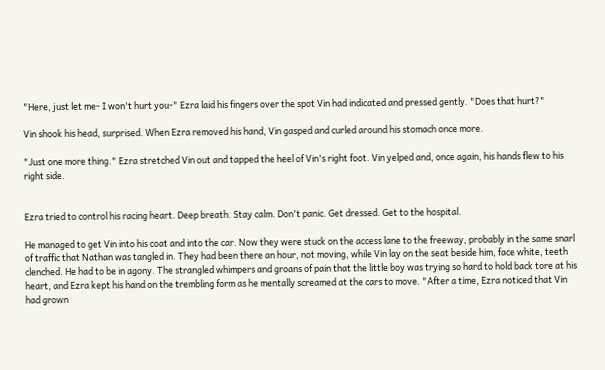"Here, just let me- I won't hurt you-" Ezra laid his fingers over the spot Vin had indicated and pressed gently. "Does that hurt?"

Vin shook his head, surprised. When Ezra removed his hand, Vin gasped and curled around his stomach once more.

"Just one more thing." Ezra stretched Vin out and tapped the heel of Vin's right foot. Vin yelped and, once again, his hands flew to his right side.


Ezra tried to control his racing heart. Deep breath. Stay calm. Don't panic. Get dressed. Get to the hospital.

He managed to get Vin into his coat and into the car. Now they were stuck on the access lane to the freeway, probably in the same snarl of traffic that Nathan was tangled in. They had been there an hour, not moving, while Vin lay on the seat beside him, face white, teeth clenched. He had to be in agony. The strangled whimpers and groans of pain that the little boy was trying so hard to hold back tore at his heart, and Ezra kept his hand on the trembling form as he mentally screamed at the cars to move. "After a time, Ezra noticed that Vin had grown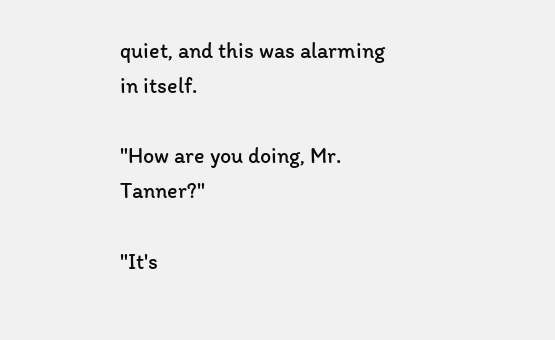quiet, and this was alarming in itself.

"How are you doing, Mr. Tanner?"

"It's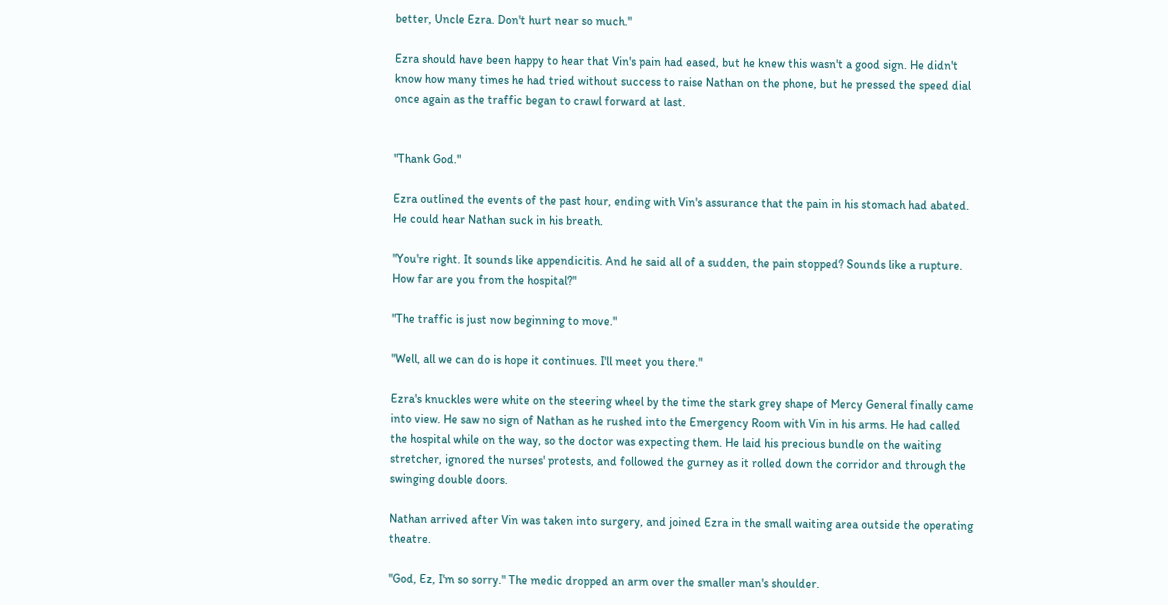better, Uncle Ezra. Don't hurt near so much."

Ezra should have been happy to hear that Vin's pain had eased, but he knew this wasn't a good sign. He didn't know how many times he had tried without success to raise Nathan on the phone, but he pressed the speed dial once again as the traffic began to crawl forward at last.


"Thank God."

Ezra outlined the events of the past hour, ending with Vin's assurance that the pain in his stomach had abated. He could hear Nathan suck in his breath.

"You're right. It sounds like appendicitis. And he said all of a sudden, the pain stopped? Sounds like a rupture. How far are you from the hospital?"

"The traffic is just now beginning to move."

"Well, all we can do is hope it continues. I'll meet you there."

Ezra's knuckles were white on the steering wheel by the time the stark grey shape of Mercy General finally came into view. He saw no sign of Nathan as he rushed into the Emergency Room with Vin in his arms. He had called the hospital while on the way, so the doctor was expecting them. He laid his precious bundle on the waiting stretcher, ignored the nurses' protests, and followed the gurney as it rolled down the corridor and through the swinging double doors.

Nathan arrived after Vin was taken into surgery, and joined Ezra in the small waiting area outside the operating theatre.

"God, Ez, I'm so sorry." The medic dropped an arm over the smaller man's shoulder.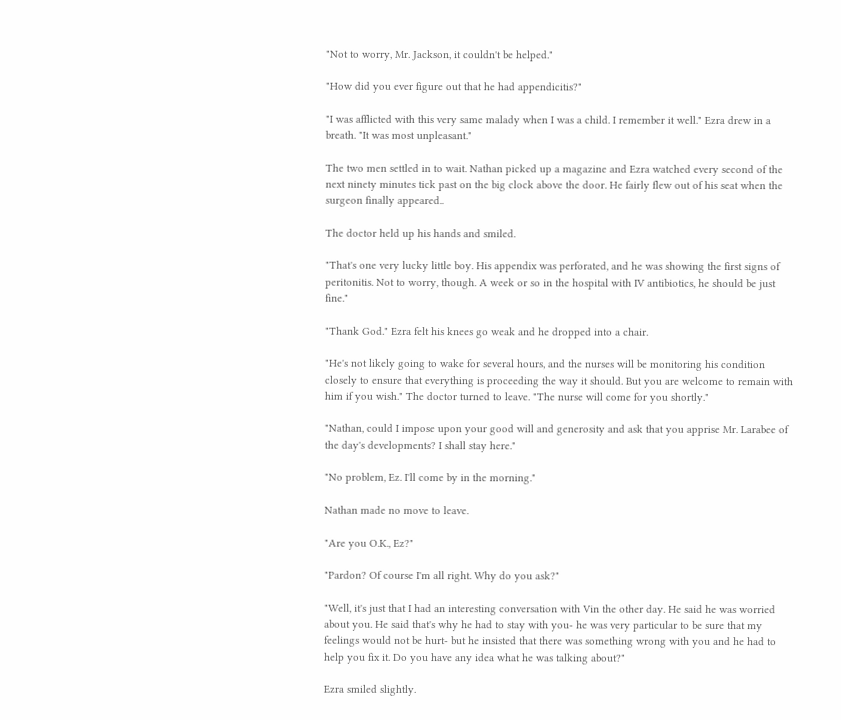"Not to worry, Mr. Jackson, it couldn't be helped."

"How did you ever figure out that he had appendicitis?"

"I was afflicted with this very same malady when I was a child. I remember it well." Ezra drew in a breath. "It was most unpleasant."

The two men settled in to wait. Nathan picked up a magazine and Ezra watched every second of the next ninety minutes tick past on the big clock above the door. He fairly flew out of his seat when the surgeon finally appeared..

The doctor held up his hands and smiled.

"That's one very lucky little boy. His appendix was perforated, and he was showing the first signs of peritonitis. Not to worry, though. A week or so in the hospital with IV antibiotics, he should be just fine."

"Thank God." Ezra felt his knees go weak and he dropped into a chair.

"He's not likely going to wake for several hours, and the nurses will be monitoring his condition closely to ensure that everything is proceeding the way it should. But you are welcome to remain with him if you wish." The doctor turned to leave. "The nurse will come for you shortly."

"Nathan, could I impose upon your good will and generosity and ask that you apprise Mr. Larabee of the day's developments? I shall stay here."

"No problem, Ez. I'll come by in the morning."

Nathan made no move to leave.

"Are you O.K., Ez?"

"Pardon? Of course I'm all right. Why do you ask?"

"Well, it's just that I had an interesting conversation with Vin the other day. He said he was worried about you. He said that's why he had to stay with you- he was very particular to be sure that my feelings would not be hurt- but he insisted that there was something wrong with you and he had to help you fix it. Do you have any idea what he was talking about?"

Ezra smiled slightly.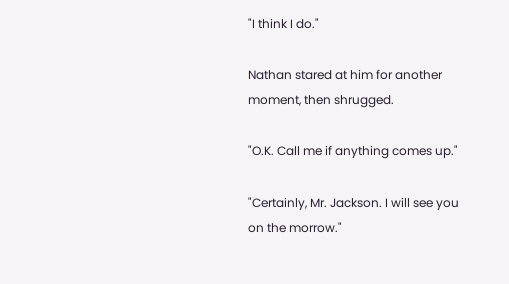"I think I do."

Nathan stared at him for another moment, then shrugged.

"O.K. Call me if anything comes up."

"Certainly, Mr. Jackson. I will see you on the morrow."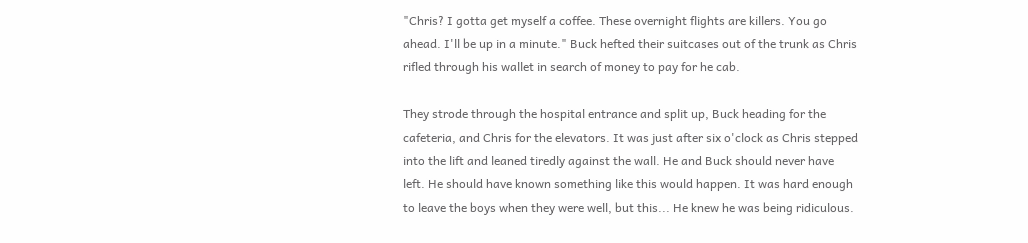"Chris? I gotta get myself a coffee. These overnight flights are killers. You go ahead. I'll be up in a minute." Buck hefted their suitcases out of the trunk as Chris rifled through his wallet in search of money to pay for he cab.

They strode through the hospital entrance and split up, Buck heading for the cafeteria, and Chris for the elevators. It was just after six o'clock as Chris stepped into the lift and leaned tiredly against the wall. He and Buck should never have left. He should have known something like this would happen. It was hard enough to leave the boys when they were well, but this... He knew he was being ridiculous.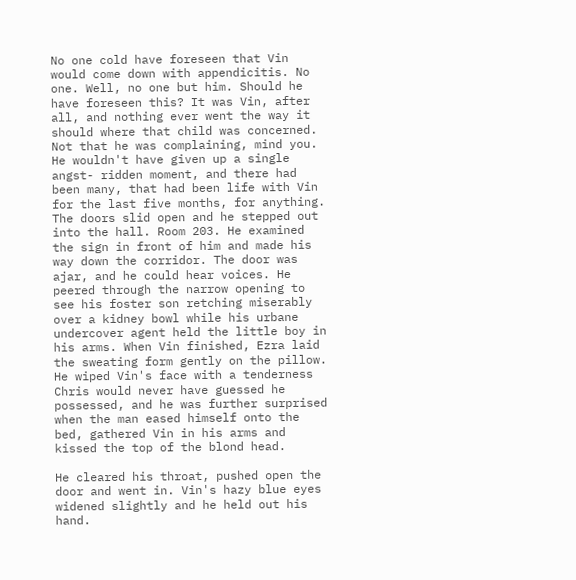No one cold have foreseen that Vin would come down with appendicitis. No one. Well, no one but him. Should he have foreseen this? It was Vin, after all, and nothing ever went the way it should where that child was concerned. Not that he was complaining, mind you. He wouldn't have given up a single angst- ridden moment, and there had been many, that had been life with Vin for the last five months, for anything. The doors slid open and he stepped out into the hall. Room 203. He examined the sign in front of him and made his way down the corridor. The door was ajar, and he could hear voices. He peered through the narrow opening to see his foster son retching miserably over a kidney bowl while his urbane undercover agent held the little boy in his arms. When Vin finished, Ezra laid the sweating form gently on the pillow. He wiped Vin's face with a tenderness Chris would never have guessed he possessed, and he was further surprised when the man eased himself onto the bed, gathered Vin in his arms and kissed the top of the blond head.

He cleared his throat, pushed open the door and went in. Vin's hazy blue eyes widened slightly and he held out his hand.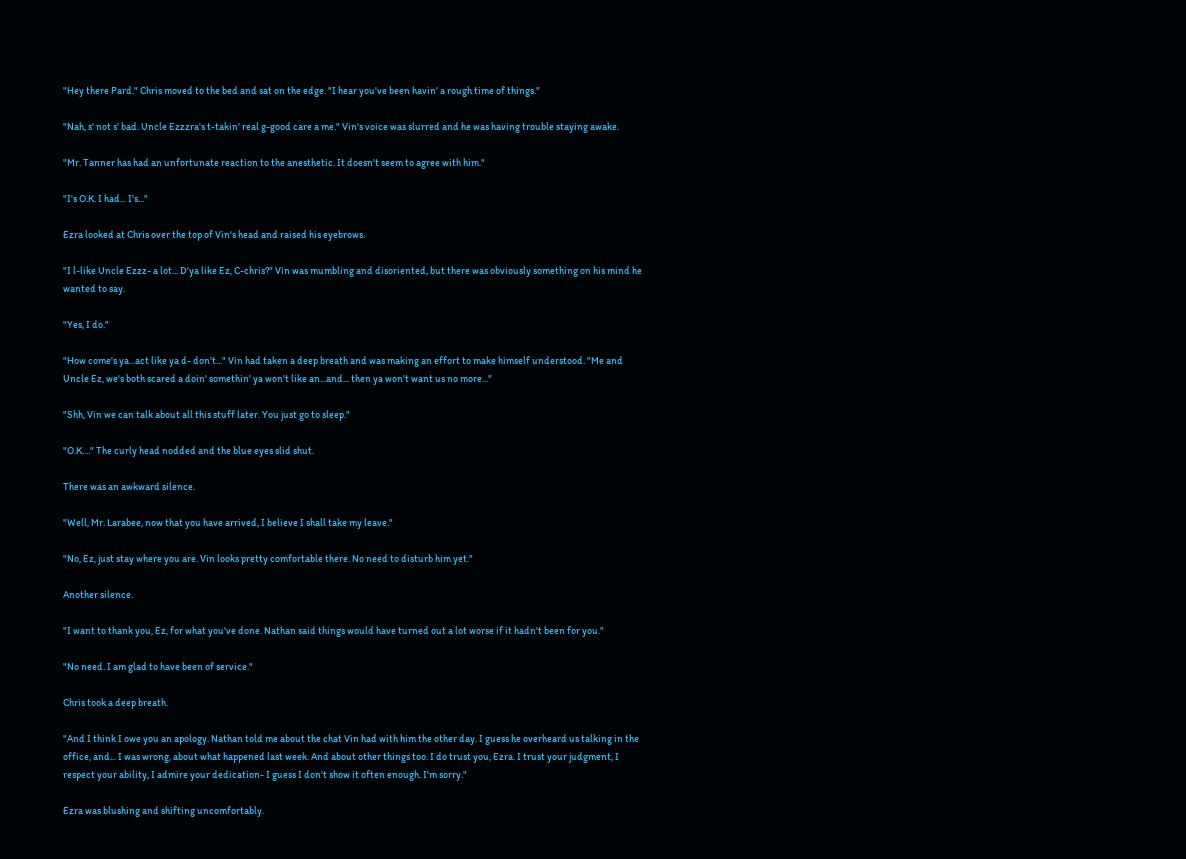"Hey there Pard." Chris moved to the bed and sat on the edge. "I hear you've been havin' a rough time of things."

"Nah, s' not s' bad. Uncle Ezzzra's t-takin' real g-good care a me." Vin's voice was slurred and he was having trouble staying awake.

"Mr. Tanner has had an unfortunate reaction to the anesthetic. It doesn't seem to agree with him."

"I's O.K. I had... I's..."

Ezra looked at Chris over the top of Vin's head and raised his eyebrows.

"I l-like Uncle Ezzz- a lot... D'ya like Ez, C-chris?" Vin was mumbling and disoriented, but there was obviously something on his mind he wanted to say.

"Yes, I do."

"How come's ya...act like ya d- don't..." Vin had taken a deep breath and was making an effort to make himself understood. "Me and Uncle Ez, we's both scared a doin' somethin' ya won't like an...and... then ya won't want us no more..."

"Shh, Vin we can talk about all this stuff later. You just go to sleep."

"O.K...." The curly head nodded and the blue eyes slid shut.

There was an awkward silence.

"Well, Mr. Larabee, now that you have arrived, I believe I shall take my leave."

"No, Ez, just stay where you are. Vin looks pretty comfortable there. No need to disturb him yet."

Another silence.

"I want to thank you, Ez, for what you've done. Nathan said things would have turned out a lot worse if it hadn't been for you."

"No need. I am glad to have been of service."

Chris took a deep breath.

"And I think I owe you an apology. Nathan told me about the chat Vin had with him the other day. I guess he overheard us talking in the office, and... I was wrong, about what happened last week. And about other things too. I do trust you, Ezra. I trust your judgment, I respect your ability, I admire your dedication- I guess I don't show it often enough. I'm sorry."

Ezra was blushing and shifting uncomfortably.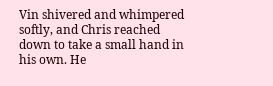Vin shivered and whimpered softly, and Chris reached down to take a small hand in his own. He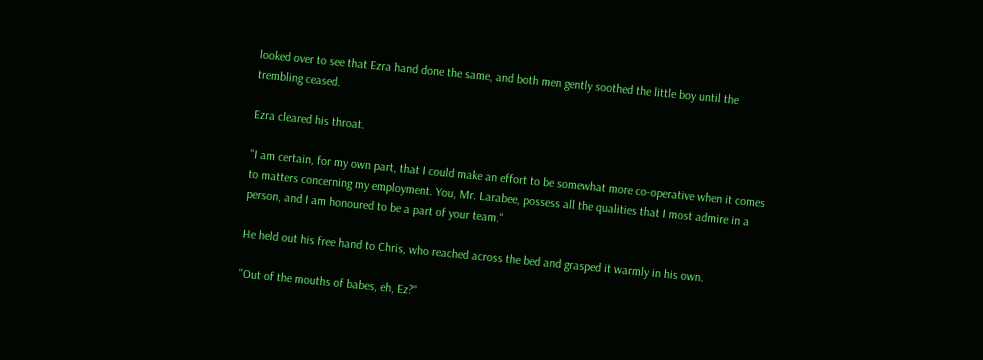looked over to see that Ezra hand done the same, and both men gently soothed the little boy until the trembling ceased.

Ezra cleared his throat.

"I am certain, for my own part, that I could make an effort to be somewhat more co-operative when it comes to matters concerning my employment. You, Mr. Larabee, possess all the qualities that I most admire in a person, and I am honoured to be a part of your team."

He held out his free hand to Chris, who reached across the bed and grasped it warmly in his own.

"Out of the mouths of babes, eh, Ez?"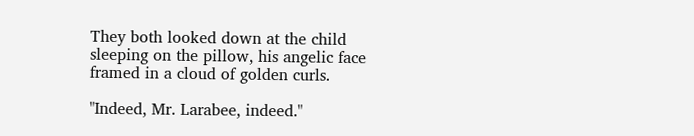They both looked down at the child sleeping on the pillow, his angelic face framed in a cloud of golden curls.

"Indeed, Mr. Larabee, indeed."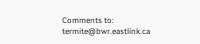Comments to: termite@bwr.eastlink.ca